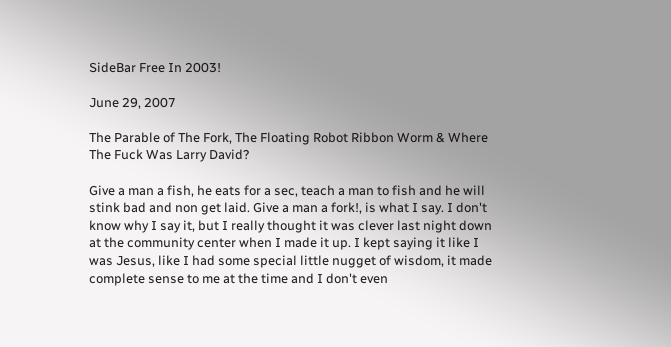SideBar Free In 2003!

June 29, 2007

The Parable of The Fork, The Floating Robot Ribbon Worm & Where The Fuck Was Larry David?

Give a man a fish, he eats for a sec, teach a man to fish and he will stink bad and non get laid. Give a man a fork!, is what I say. I don't know why I say it, but I really thought it was clever last night down at the community center when I made it up. I kept saying it like I was Jesus, like I had some special little nugget of wisdom, it made complete sense to me at the time and I don't even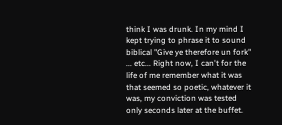think I was drunk. In my mind I kept trying to phrase it to sound biblical "Give ye therefore un fork" ... etc... Right now, I can't for the life of me remember what it was that seemed so poetic, whatever it was, my conviction was tested only seconds later at the buffet.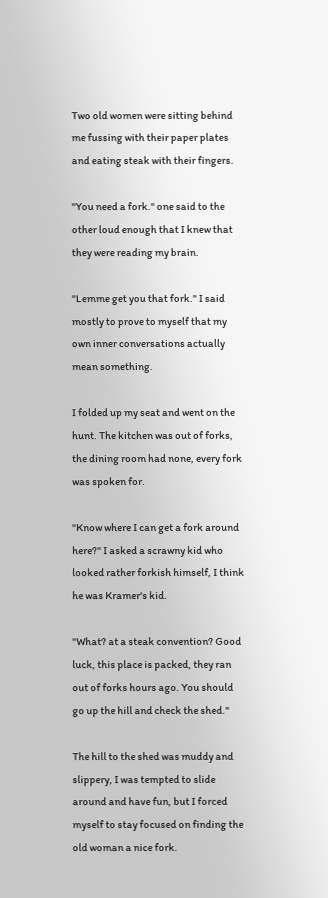Two old women were sitting behind me fussing with their paper plates and eating steak with their fingers.

"You need a fork." one said to the other loud enough that I knew that they were reading my brain.

"Lemme get you that fork." I said mostly to prove to myself that my own inner conversations actually mean something.

I folded up my seat and went on the hunt. The kitchen was out of forks, the dining room had none, every fork was spoken for.

"Know where I can get a fork around here?" I asked a scrawny kid who looked rather forkish himself, I think he was Kramer's kid.

"What? at a steak convention? Good luck, this place is packed, they ran out of forks hours ago. You should go up the hill and check the shed."

The hill to the shed was muddy and slippery, I was tempted to slide around and have fun, but I forced myself to stay focused on finding the old woman a nice fork.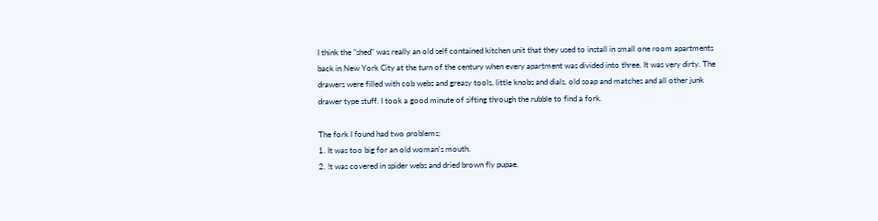I think the "shed" was really an old self contained kitchen unit that they used to install in small one room apartments back in New York City at the turn of the century when every apartment was divided into three. It was very dirty. The drawers were filled with cob webs and greasy tools, little knobs and dials, old soap and matches and all other junk drawer type stuff. I took a good minute of sifting through the rubble to find a fork.

The fork I found had two problems;
1. It was too big for an old woman's mouth.
2. !t was covered in spider webs and dried brown fly pupae.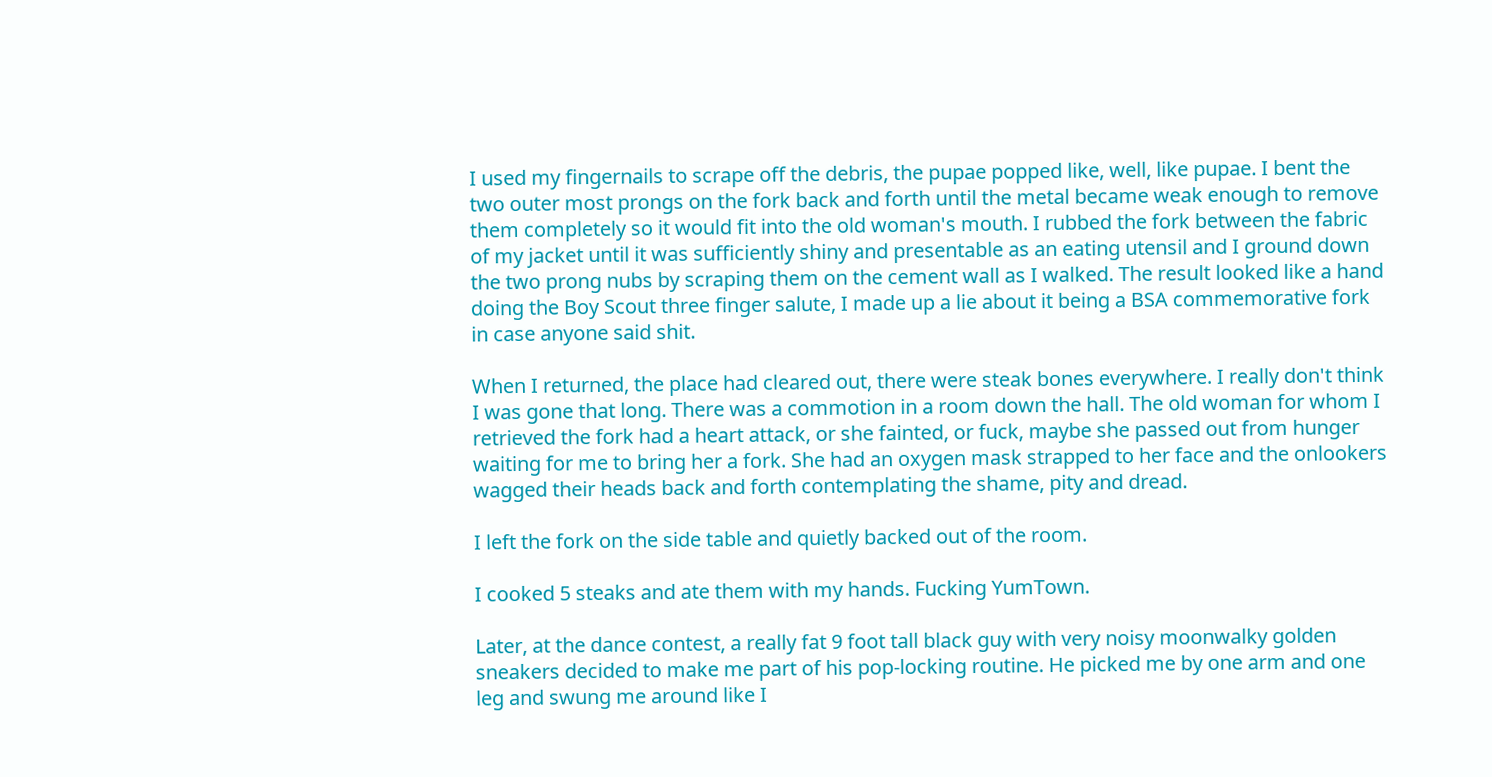I used my fingernails to scrape off the debris, the pupae popped like, well, like pupae. I bent the two outer most prongs on the fork back and forth until the metal became weak enough to remove them completely so it would fit into the old woman's mouth. I rubbed the fork between the fabric of my jacket until it was sufficiently shiny and presentable as an eating utensil and I ground down the two prong nubs by scraping them on the cement wall as I walked. The result looked like a hand doing the Boy Scout three finger salute, I made up a lie about it being a BSA commemorative fork in case anyone said shit.

When I returned, the place had cleared out, there were steak bones everywhere. I really don't think I was gone that long. There was a commotion in a room down the hall. The old woman for whom I retrieved the fork had a heart attack, or she fainted, or fuck, maybe she passed out from hunger waiting for me to bring her a fork. She had an oxygen mask strapped to her face and the onlookers wagged their heads back and forth contemplating the shame, pity and dread.

I left the fork on the side table and quietly backed out of the room.

I cooked 5 steaks and ate them with my hands. Fucking YumTown.

Later, at the dance contest, a really fat 9 foot tall black guy with very noisy moonwalky golden sneakers decided to make me part of his pop-locking routine. He picked me by one arm and one leg and swung me around like I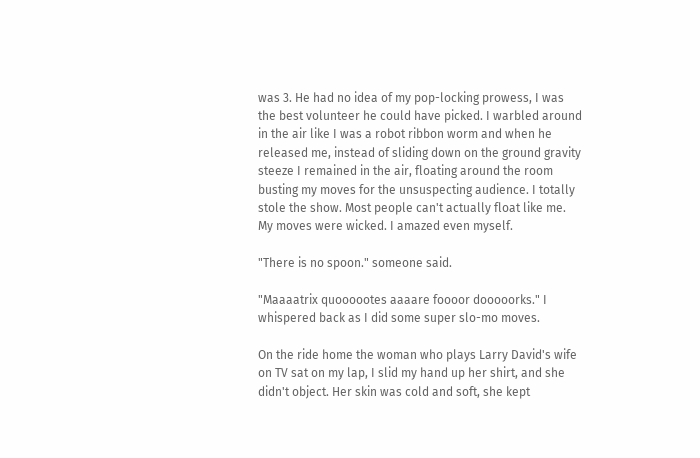was 3. He had no idea of my pop-locking prowess, I was the best volunteer he could have picked. I warbled around in the air like I was a robot ribbon worm and when he released me, instead of sliding down on the ground gravity steeze I remained in the air, floating around the room busting my moves for the unsuspecting audience. I totally stole the show. Most people can't actually float like me. My moves were wicked. I amazed even myself.

"There is no spoon." someone said.

"Maaaatrix quoooootes aaaare foooor dooooorks." I whispered back as I did some super slo-mo moves.

On the ride home the woman who plays Larry David's wife on TV sat on my lap, I slid my hand up her shirt, and she didn't object. Her skin was cold and soft, she kept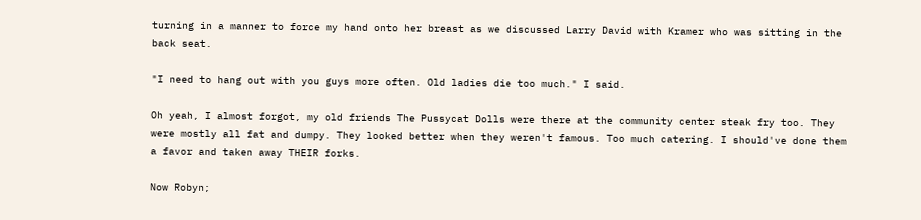turning in a manner to force my hand onto her breast as we discussed Larry David with Kramer who was sitting in the back seat.

"I need to hang out with you guys more often. Old ladies die too much." I said.

Oh yeah, I almost forgot, my old friends The Pussycat Dolls were there at the community center steak fry too. They were mostly all fat and dumpy. They looked better when they weren't famous. Too much catering. I should've done them a favor and taken away THEIR forks.

Now Robyn;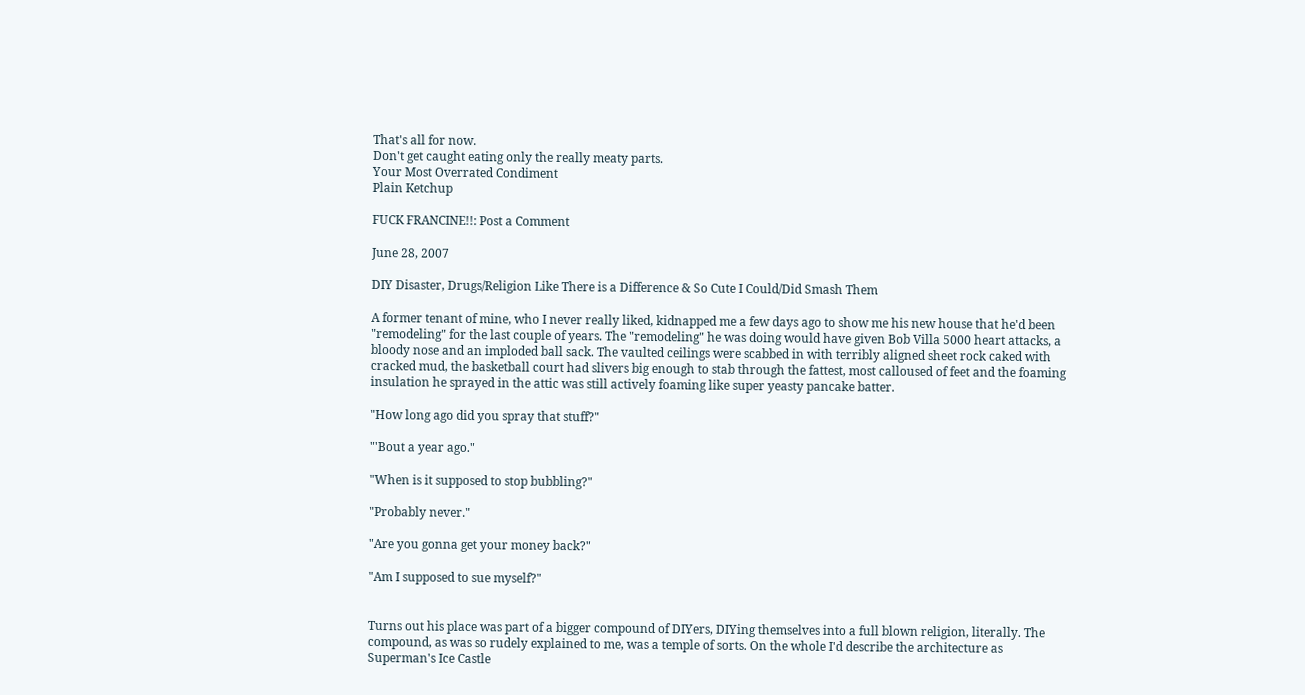That's all for now.
Don't get caught eating only the really meaty parts.
Your Most Overrated Condiment
Plain Ketchup

FUCK FRANCINE!!: Post a Comment

June 28, 2007

DIY Disaster, Drugs/Religion Like There is a Difference & So Cute I Could/Did Smash Them

A former tenant of mine, who I never really liked, kidnapped me a few days ago to show me his new house that he'd been "remodeling" for the last couple of years. The "remodeling" he was doing would have given Bob Villa 5000 heart attacks, a bloody nose and an imploded ball sack. The vaulted ceilings were scabbed in with terribly aligned sheet rock caked with cracked mud, the basketball court had slivers big enough to stab through the fattest, most calloused of feet and the foaming insulation he sprayed in the attic was still actively foaming like super yeasty pancake batter.

"How long ago did you spray that stuff?"

"'Bout a year ago."

"When is it supposed to stop bubbling?"

"Probably never."

"Are you gonna get your money back?"

"Am I supposed to sue myself?"


Turns out his place was part of a bigger compound of DIYers, DIYing themselves into a full blown religion, literally. The compound, as was so rudely explained to me, was a temple of sorts. On the whole I'd describe the architecture as Superman's Ice Castle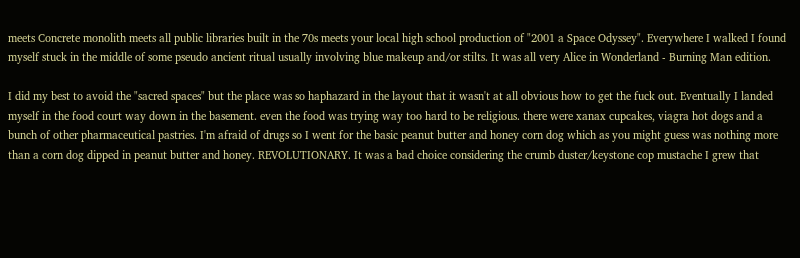meets Concrete monolith meets all public libraries built in the 70s meets your local high school production of "2001 a Space Odyssey". Everywhere I walked I found myself stuck in the middle of some pseudo ancient ritual usually involving blue makeup and/or stilts. It was all very Alice in Wonderland - Burning Man edition.

I did my best to avoid the "sacred spaces" but the place was so haphazard in the layout that it wasn't at all obvious how to get the fuck out. Eventually I landed myself in the food court way down in the basement. even the food was trying way too hard to be religious. there were xanax cupcakes, viagra hot dogs and a bunch of other pharmaceutical pastries. I'm afraid of drugs so I went for the basic peanut butter and honey corn dog which as you might guess was nothing more than a corn dog dipped in peanut butter and honey. REVOLUTIONARY. It was a bad choice considering the crumb duster/keystone cop mustache I grew that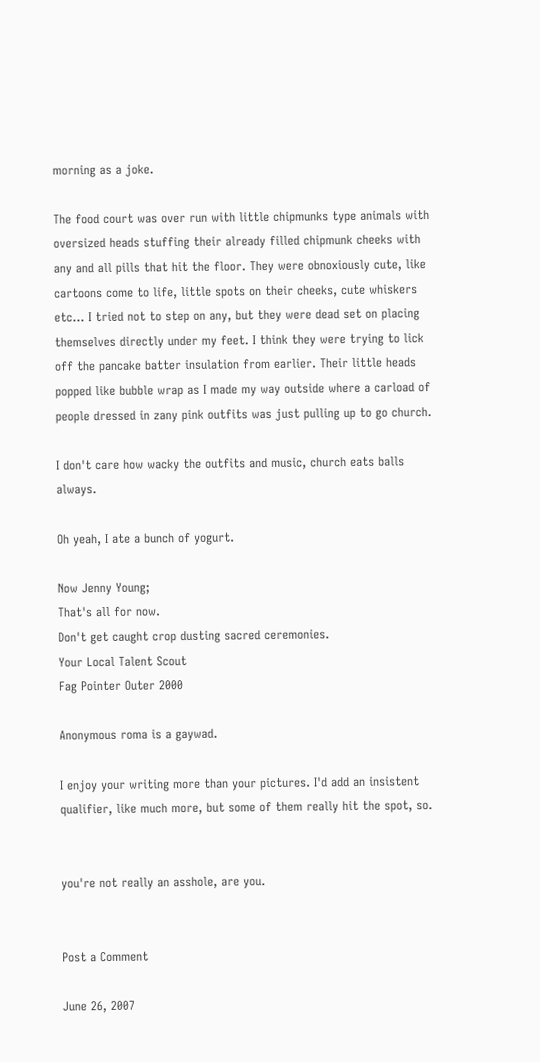morning as a joke.

The food court was over run with little chipmunks type animals with oversized heads stuffing their already filled chipmunk cheeks with any and all pills that hit the floor. They were obnoxiously cute, like cartoons come to life, little spots on their cheeks, cute whiskers etc... I tried not to step on any, but they were dead set on placing themselves directly under my feet. I think they were trying to lick off the pancake batter insulation from earlier. Their little heads popped like bubble wrap as I made my way outside where a carload of people dressed in zany pink outfits was just pulling up to go church.

I don't care how wacky the outfits and music, church eats balls always.

Oh yeah, I ate a bunch of yogurt.

Now Jenny Young;
That's all for now.
Don't get caught crop dusting sacred ceremonies.
Your Local Talent Scout
Fag Pointer Outer 2000

Anonymous roma is a gaywad.

I enjoy your writing more than your pictures. I'd add an insistent qualifier, like much more, but some of them really hit the spot, so.


you're not really an asshole, are you.


Post a Comment

June 26, 2007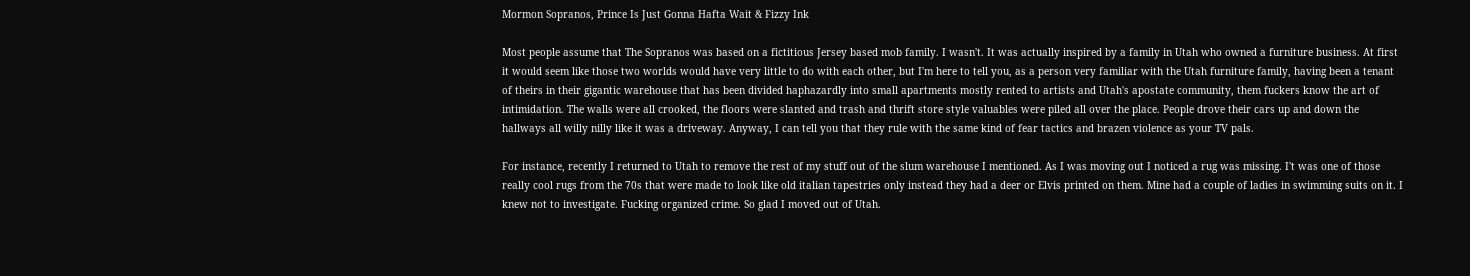Mormon Sopranos, Prince Is Just Gonna Hafta Wait & Fizzy Ink

Most people assume that The Sopranos was based on a fictitious Jersey based mob family. I wasn't. It was actually inspired by a family in Utah who owned a furniture business. At first it would seem like those two worlds would have very little to do with each other, but I'm here to tell you, as a person very familiar with the Utah furniture family, having been a tenant of theirs in their gigantic warehouse that has been divided haphazardly into small apartments mostly rented to artists and Utah's apostate community, them fuckers know the art of intimidation. The walls were all crooked, the floors were slanted and trash and thrift store style valuables were piled all over the place. People drove their cars up and down the hallways all willy nilly like it was a driveway. Anyway, I can tell you that they rule with the same kind of fear tactics and brazen violence as your TV pals.

For instance, recently I returned to Utah to remove the rest of my stuff out of the slum warehouse I mentioned. As I was moving out I noticed a rug was missing. I't was one of those really cool rugs from the 70s that were made to look like old italian tapestries only instead they had a deer or Elvis printed on them. Mine had a couple of ladies in swimming suits on it. I knew not to investigate. Fucking organized crime. So glad I moved out of Utah.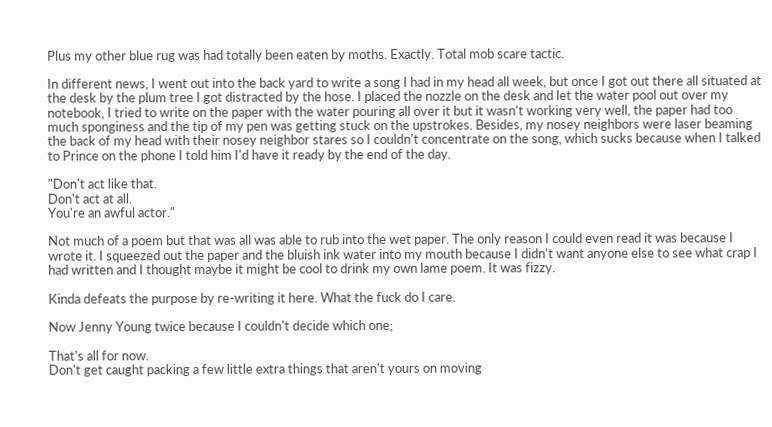Plus my other blue rug was had totally been eaten by moths. Exactly. Total mob scare tactic.

In different news, I went out into the back yard to write a song I had in my head all week, but once I got out there all situated at the desk by the plum tree I got distracted by the hose. I placed the nozzle on the desk and let the water pool out over my notebook, I tried to write on the paper with the water pouring all over it but it wasn't working very well, the paper had too much sponginess and the tip of my pen was getting stuck on the upstrokes. Besides, my nosey neighbors were laser beaming the back of my head with their nosey neighbor stares so I couldn't concentrate on the song, which sucks because when I talked to Prince on the phone I told him I'd have it ready by the end of the day.

"Don't act like that.
Don't act at all.
You're an awful actor."

Not much of a poem but that was all was able to rub into the wet paper. The only reason I could even read it was because I wrote it. I squeezed out the paper and the bluish ink water into my mouth because I didn't want anyone else to see what crap I had written and I thought maybe it might be cool to drink my own lame poem. It was fizzy.

Kinda defeats the purpose by re-writing it here. What the fuck do I care.

Now Jenny Young twice because I couldn't decide which one;

That's all for now.
Don't get caught packing a few little extra things that aren't yours on moving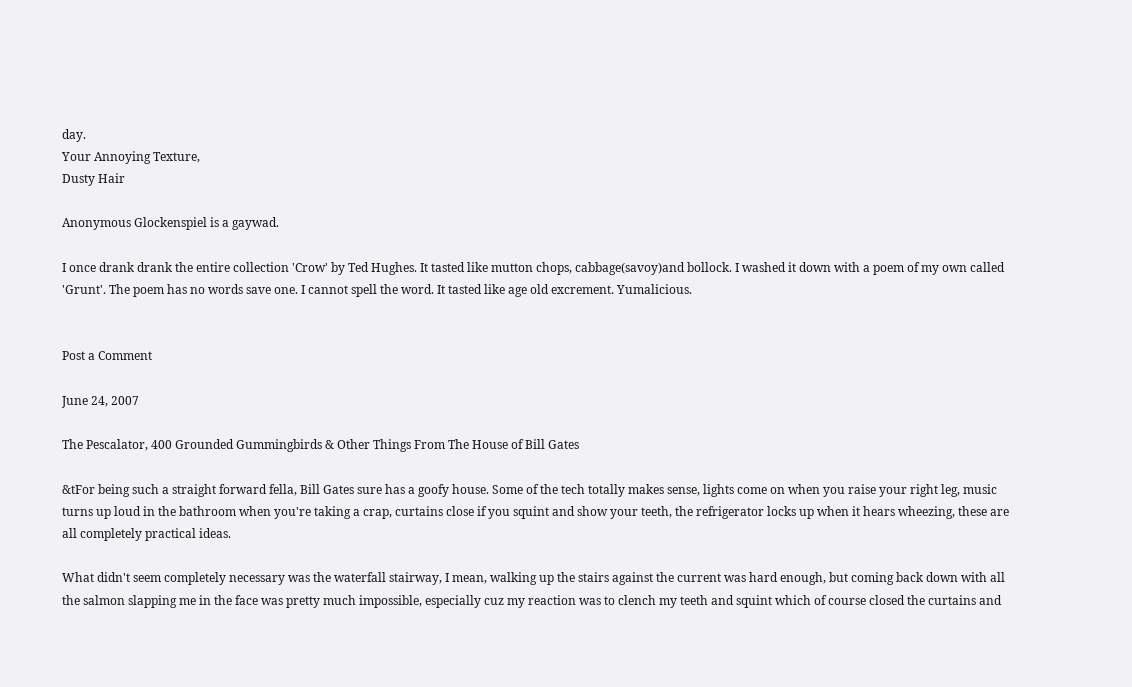day.
Your Annoying Texture,
Dusty Hair

Anonymous Glockenspiel is a gaywad.

I once drank drank the entire collection 'Crow' by Ted Hughes. It tasted like mutton chops, cabbage(savoy)and bollock. I washed it down with a poem of my own called 'Grunt'. The poem has no words save one. I cannot spell the word. It tasted like age old excrement. Yumalicious.


Post a Comment

June 24, 2007

The Pescalator, 400 Grounded Gummingbirds & Other Things From The House of Bill Gates

&tFor being such a straight forward fella, Bill Gates sure has a goofy house. Some of the tech totally makes sense, lights come on when you raise your right leg, music turns up loud in the bathroom when you're taking a crap, curtains close if you squint and show your teeth, the refrigerator locks up when it hears wheezing, these are all completely practical ideas.

What didn't seem completely necessary was the waterfall stairway, I mean, walking up the stairs against the current was hard enough, but coming back down with all the salmon slapping me in the face was pretty much impossible, especially cuz my reaction was to clench my teeth and squint which of course closed the curtains and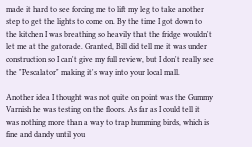made it hard to see forcing me to lift my leg to take another step to get the lights to come on. By the time I got down to the kitchen I was breathing so heavily that the fridge wouldn't let me at the gatorade. Granted, Bill did tell me it was under construction so I can't give my full review, but I don't really see the "Pescalator" making it's way into your local mall.

Another idea I thought was not quite on point was the Gummy Varnish he was testing on the floors. As far as I could tell it was nothing more than a way to trap humming birds, which is fine and dandy until you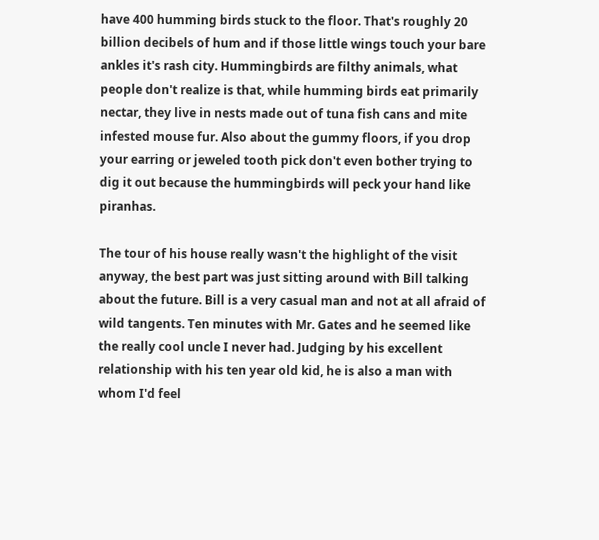have 400 humming birds stuck to the floor. That's roughly 20 billion decibels of hum and if those little wings touch your bare ankles it's rash city. Hummingbirds are filthy animals, what people don't realize is that, while humming birds eat primarily nectar, they live in nests made out of tuna fish cans and mite infested mouse fur. Also about the gummy floors, if you drop your earring or jeweled tooth pick don't even bother trying to dig it out because the hummingbirds will peck your hand like piranhas.

The tour of his house really wasn't the highlight of the visit anyway, the best part was just sitting around with Bill talking about the future. Bill is a very casual man and not at all afraid of wild tangents. Ten minutes with Mr. Gates and he seemed like the really cool uncle I never had. Judging by his excellent relationship with his ten year old kid, he is also a man with whom I'd feel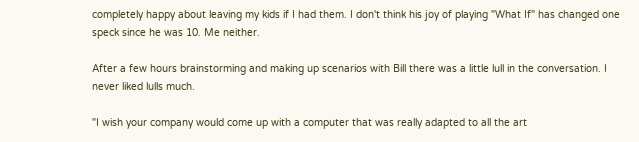completely happy about leaving my kids if I had them. I don't think his joy of playing "What If" has changed one speck since he was 10. Me neither.

After a few hours brainstorming and making up scenarios with Bill there was a little lull in the conversation. I never liked lulls much.

"I wish your company would come up with a computer that was really adapted to all the art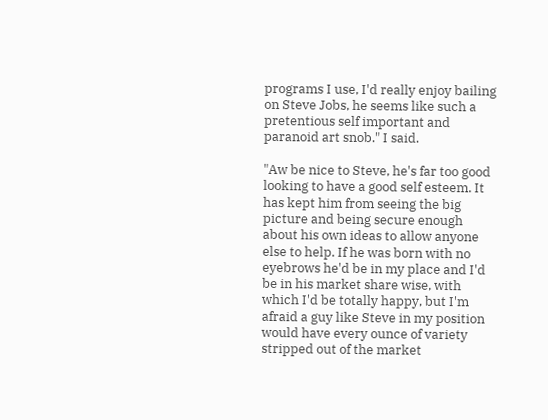programs I use, I'd really enjoy bailing on Steve Jobs, he seems like such a pretentious self important and paranoid art snob." I said.

"Aw be nice to Steve, he's far too good looking to have a good self esteem. It has kept him from seeing the big picture and being secure enough about his own ideas to allow anyone else to help. If he was born with no eyebrows he'd be in my place and I'd be in his market share wise, with which I'd be totally happy, but I'm afraid a guy like Steve in my position would have every ounce of variety stripped out of the market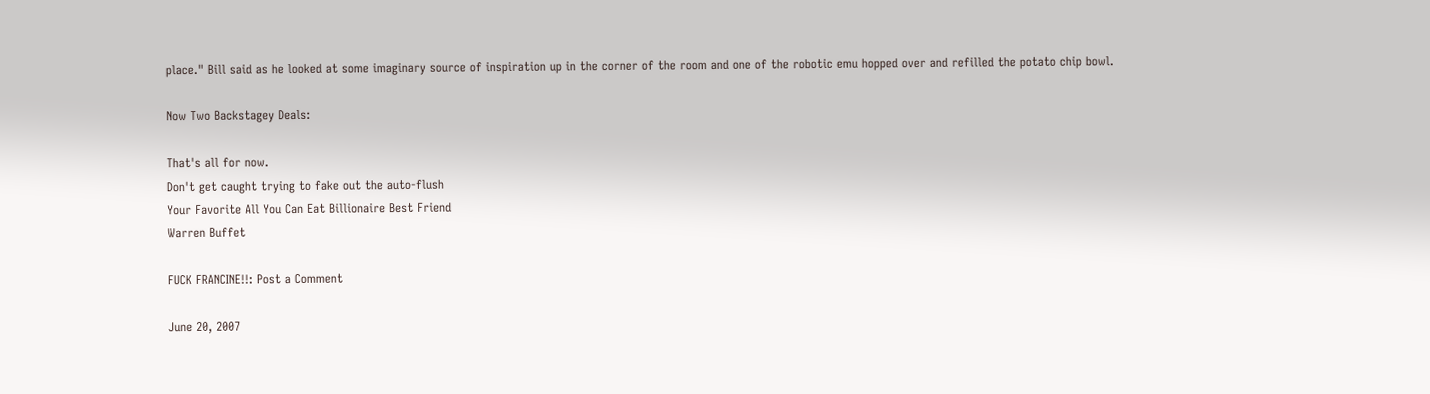place." Bill said as he looked at some imaginary source of inspiration up in the corner of the room and one of the robotic emu hopped over and refilled the potato chip bowl.

Now Two Backstagey Deals:

That's all for now.
Don't get caught trying to fake out the auto-flush
Your Favorite All You Can Eat Billionaire Best Friend
Warren Buffet

FUCK FRANCINE!!: Post a Comment

June 20, 2007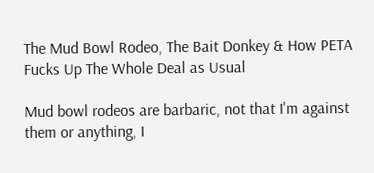The Mud Bowl Rodeo, The Bait Donkey & How PETA Fucks Up The Whole Deal as Usual

Mud bowl rodeos are barbaric, not that I'm against them or anything, I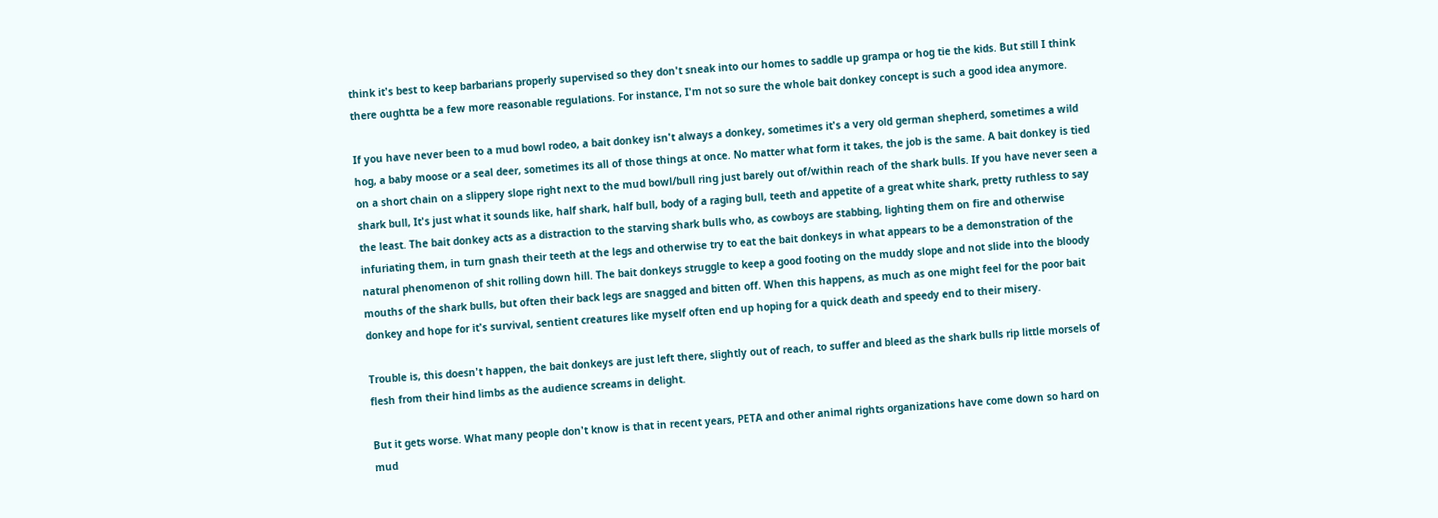think it's best to keep barbarians properly supervised so they don't sneak into our homes to saddle up grampa or hog tie the kids. But still I think there oughtta be a few more reasonable regulations. For instance, I'm not so sure the whole bait donkey concept is such a good idea anymore.

If you have never been to a mud bowl rodeo, a bait donkey isn't always a donkey, sometimes it's a very old german shepherd, sometimes a wild hog, a baby moose or a seal deer, sometimes its all of those things at once. No matter what form it takes, the job is the same. A bait donkey is tied on a short chain on a slippery slope right next to the mud bowl/bull ring just barely out of/within reach of the shark bulls. If you have never seen a shark bull, It's just what it sounds like, half shark, half bull, body of a raging bull, teeth and appetite of a great white shark, pretty ruthless to say the least. The bait donkey acts as a distraction to the starving shark bulls who, as cowboys are stabbing, lighting them on fire and otherwise infuriating them, in turn gnash their teeth at the legs and otherwise try to eat the bait donkeys in what appears to be a demonstration of the natural phenomenon of shit rolling down hill. The bait donkeys struggle to keep a good footing on the muddy slope and not slide into the bloody mouths of the shark bulls, but often their back legs are snagged and bitten off. When this happens, as much as one might feel for the poor bait donkey and hope for it's survival, sentient creatures like myself often end up hoping for a quick death and speedy end to their misery.

Trouble is, this doesn't happen, the bait donkeys are just left there, slightly out of reach, to suffer and bleed as the shark bulls rip little morsels of flesh from their hind limbs as the audience screams in delight.

But it gets worse. What many people don't know is that in recent years, PETA and other animal rights organizations have come down so hard on mud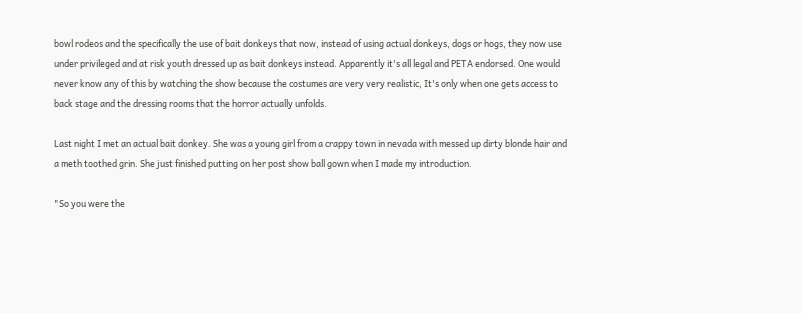bowl rodeos and the specifically the use of bait donkeys that now, instead of using actual donkeys, dogs or hogs, they now use under privileged and at risk youth dressed up as bait donkeys instead. Apparently it's all legal and PETA endorsed. One would never know any of this by watching the show because the costumes are very very realistic, It's only when one gets access to back stage and the dressing rooms that the horror actually unfolds.

Last night I met an actual bait donkey. She was a young girl from a crappy town in nevada with messed up dirty blonde hair and a meth toothed grin. She just finished putting on her post show ball gown when I made my introduction.

"So you were the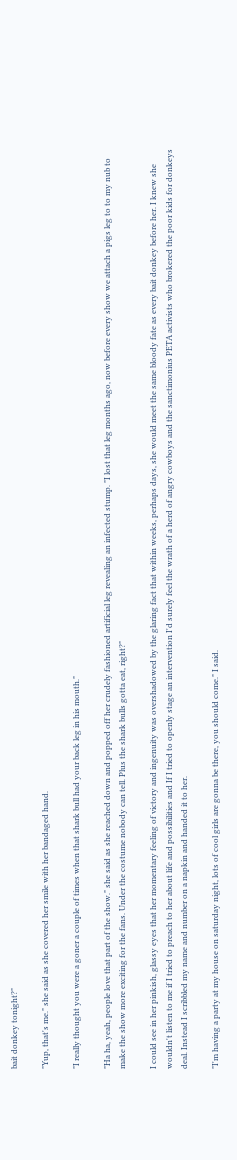bait donkey tonight?"

"Yup, that's me." she said as she covered her smile with her bandaged hand.

"I really thought you were a goner a couple of times when that shark bull had your back leg in his mouth."

"Ha ha, yeah, people love that part of the show." she said as she reached down and popped off her crudely fashioned artificial leg revealing an infected stump. "I lost that leg months ago, now before every show we attach a pigs leg to to my nub to make the show more exciting for the fans. Under the costume nobody can tell. Plus the shark bulls gotta eat, right?"

I could see in her pinkish, glassy eyes that her momentary feeling of victory and ingenuity was overshadowed by the glaring fact that within weeks, perhaps days, she would meet the same bloody fate as every bait donkey before her. I knew she wouldn't listen to me if I tried to preach to her about life and possibilities and If I tried to openly stage an intervention I'd surely feel the wrath of a herd of angry cowboys and the sanctimonius PETA activists who brokered the poor kids for donkeys deal. Instead I scribbled my name and number on a napkin and handed it to her.

"I'm having a party at my house on saturday night, lots of cool girls are gonna be there, you should come." I said.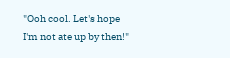"Ooh cool. Let's hope I'm not ate up by then!"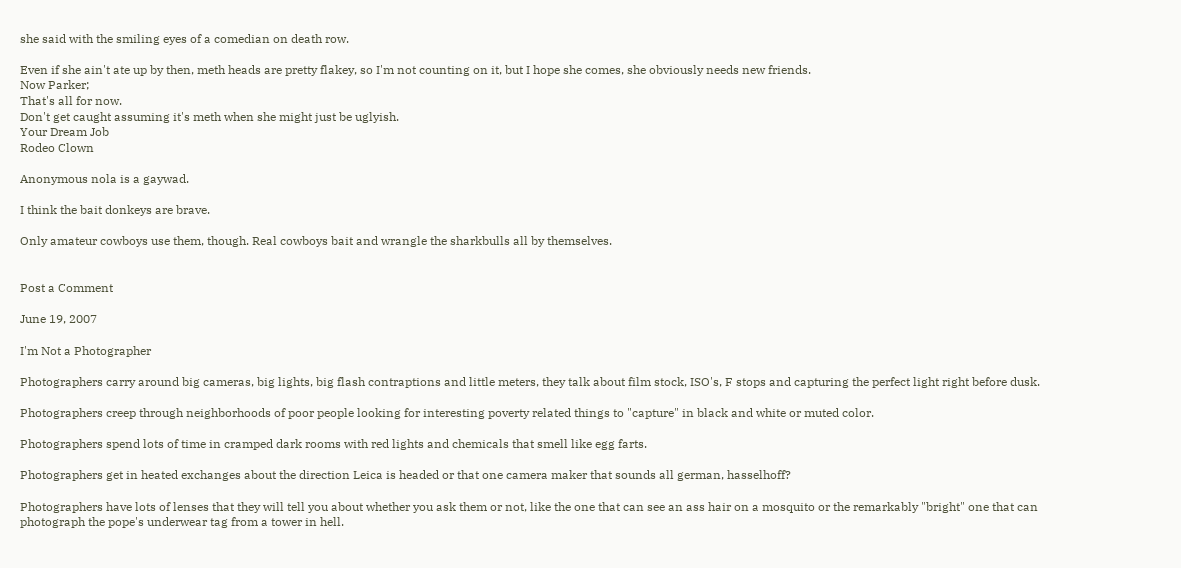she said with the smiling eyes of a comedian on death row.

Even if she ain't ate up by then, meth heads are pretty flakey, so I'm not counting on it, but I hope she comes, she obviously needs new friends.
Now Parker;
That's all for now.
Don't get caught assuming it's meth when she might just be uglyish.
Your Dream Job
Rodeo Clown

Anonymous nola is a gaywad.

I think the bait donkeys are brave.

Only amateur cowboys use them, though. Real cowboys bait and wrangle the sharkbulls all by themselves.


Post a Comment

June 19, 2007

I'm Not a Photographer

Photographers carry around big cameras, big lights, big flash contraptions and little meters, they talk about film stock, ISO's, F stops and capturing the perfect light right before dusk.

Photographers creep through neighborhoods of poor people looking for interesting poverty related things to "capture" in black and white or muted color.

Photographers spend lots of time in cramped dark rooms with red lights and chemicals that smell like egg farts.

Photographers get in heated exchanges about the direction Leica is headed or that one camera maker that sounds all german, hasselhoff?

Photographers have lots of lenses that they will tell you about whether you ask them or not, like the one that can see an ass hair on a mosquito or the remarkably "bright" one that can photograph the pope's underwear tag from a tower in hell.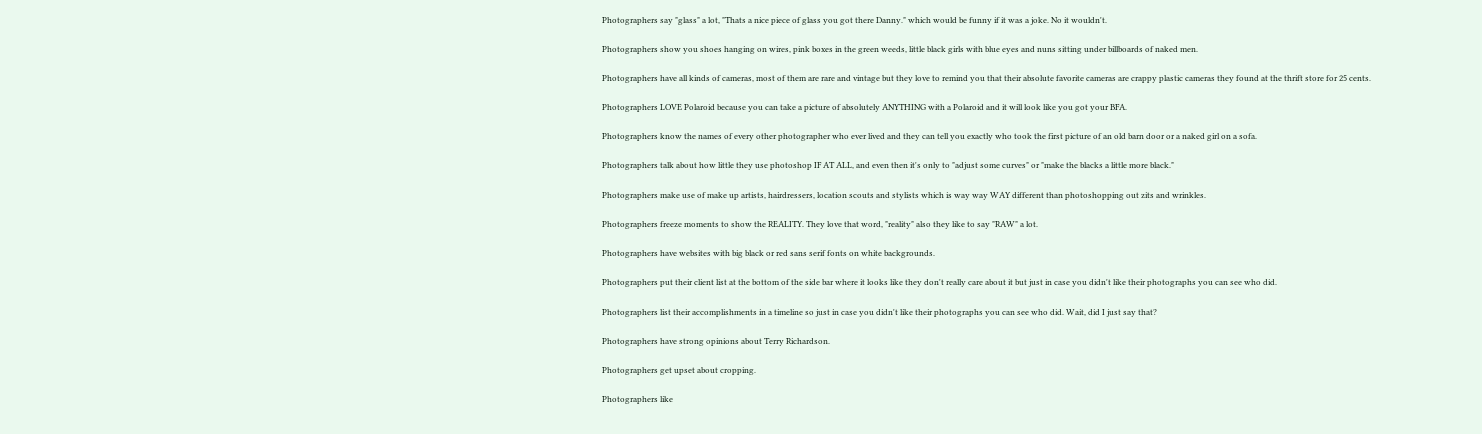Photographers say "glass" a lot, "Thats a nice piece of glass you got there Danny." which would be funny if it was a joke. No it wouldn't.

Photographers show you shoes hanging on wires, pink boxes in the green weeds, little black girls with blue eyes and nuns sitting under billboards of naked men.

Photographers have all kinds of cameras, most of them are rare and vintage but they love to remind you that their absolute favorite cameras are crappy plastic cameras they found at the thrift store for 25 cents.

Photographers LOVE Polaroid because you can take a picture of absolutely ANYTHING with a Polaroid and it will look like you got your BFA.

Photographers know the names of every other photographer who ever lived and they can tell you exactly who took the first picture of an old barn door or a naked girl on a sofa.

Photographers talk about how little they use photoshop IF AT ALL, and even then it's only to "adjust some curves" or "make the blacks a little more black."

Photographers make use of make up artists, hairdressers, location scouts and stylists which is way way WAY different than photoshopping out zits and wrinkles.

Photographers freeze moments to show the REALITY. They love that word, "reality" also they like to say "RAW" a lot.

Photographers have websites with big black or red sans serif fonts on white backgrounds.

Photographers put their client list at the bottom of the side bar where it looks like they don't really care about it but just in case you didn't like their photographs you can see who did.

Photographers list their accomplishments in a timeline so just in case you didn't like their photographs you can see who did. Wait, did I just say that?

Photographers have strong opinions about Terry Richardson.

Photographers get upset about cropping.

Photographers like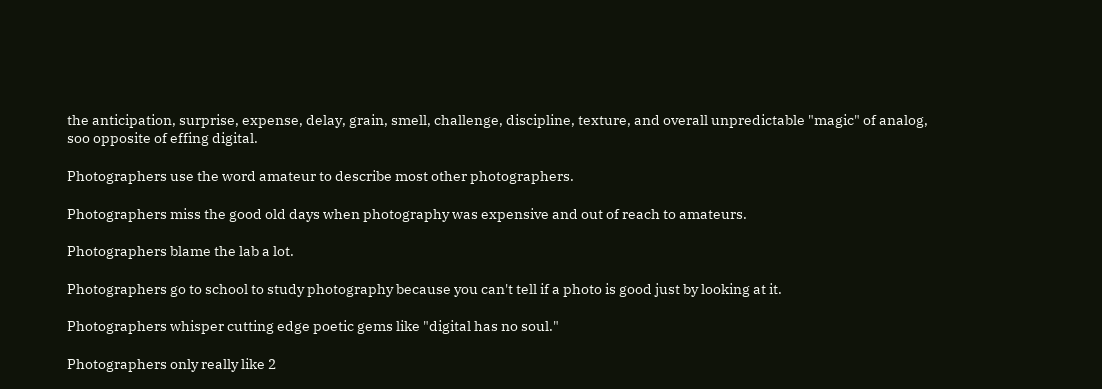the anticipation, surprise, expense, delay, grain, smell, challenge, discipline, texture, and overall unpredictable "magic" of analog, soo opposite of effing digital.

Photographers use the word amateur to describe most other photographers.

Photographers miss the good old days when photography was expensive and out of reach to amateurs.

Photographers blame the lab a lot.

Photographers go to school to study photography because you can't tell if a photo is good just by looking at it.

Photographers whisper cutting edge poetic gems like "digital has no soul."

Photographers only really like 2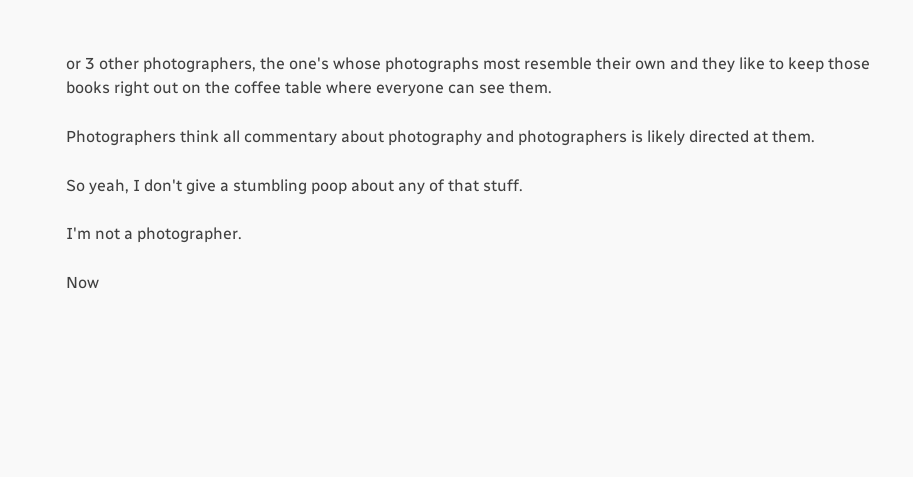or 3 other photographers, the one's whose photographs most resemble their own and they like to keep those books right out on the coffee table where everyone can see them.

Photographers think all commentary about photography and photographers is likely directed at them.

So yeah, I don't give a stumbling poop about any of that stuff.

I'm not a photographer.

Now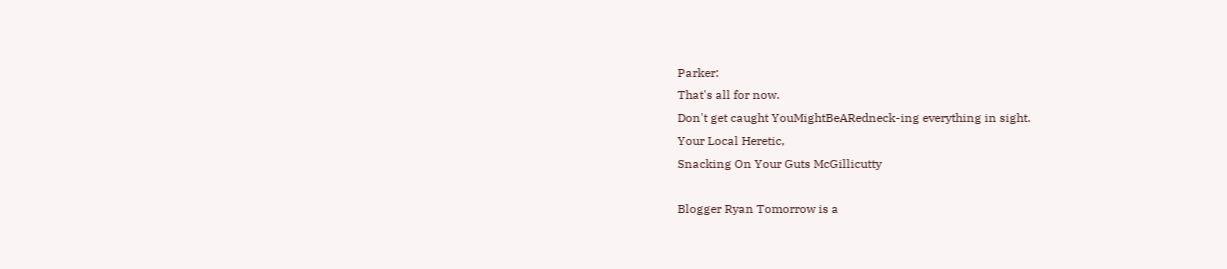Parker:
That's all for now.
Don't get caught YouMightBeARedneck-ing everything in sight.
Your Local Heretic,
Snacking On Your Guts McGillicutty

Blogger Ryan Tomorrow is a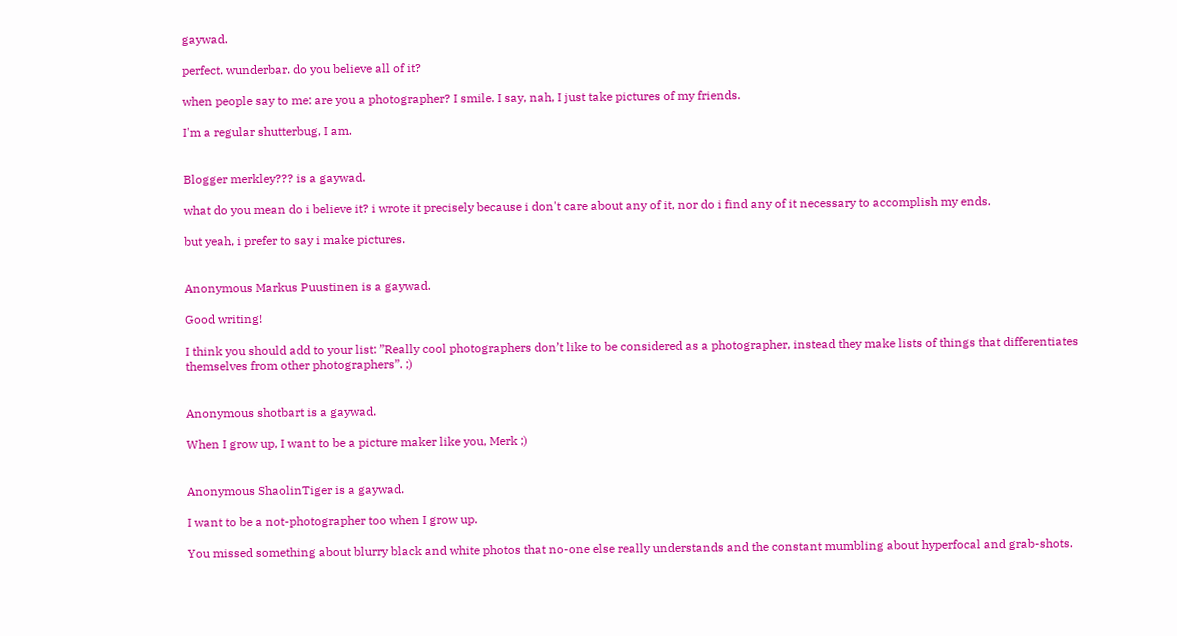gaywad.

perfect. wunderbar. do you believe all of it?

when people say to me: are you a photographer? I smile. I say, nah, I just take pictures of my friends.

I'm a regular shutterbug, I am.


Blogger merkley??? is a gaywad.

what do you mean do i believe it? i wrote it precisely because i don't care about any of it, nor do i find any of it necessary to accomplish my ends.

but yeah, i prefer to say i make pictures.


Anonymous Markus Puustinen is a gaywad.

Good writing!

I think you should add to your list: ”Really cool photographers don’t like to be considered as a photographer, instead they make lists of things that differentiates themselves from other photographers”. ;)


Anonymous shotbart is a gaywad.

When I grow up, I want to be a picture maker like you, Merk ;)


Anonymous ShaolinTiger is a gaywad.

I want to be a not-photographer too when I grow up.

You missed something about blurry black and white photos that no-one else really understands and the constant mumbling about hyperfocal and grab-shots.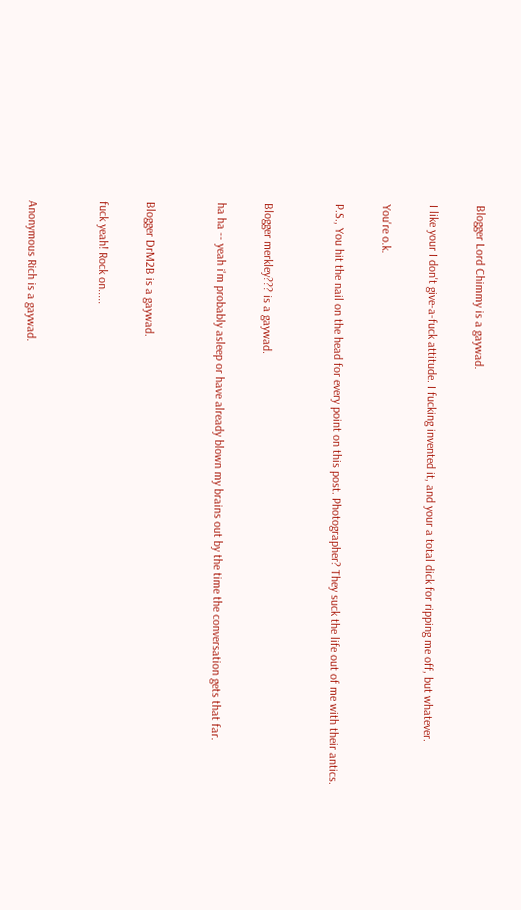Blogger Lord Chimmy is a gaywad.

I like your I don't give-a-fuck attitude. I fucking invented it, and your a total dick for ripping me off, but whatever.

You're o.k.

P.S., You hit the nail on the head for every point on this post. Photographer? They suck the life out of me with their antics.


Blogger merkley??? is a gaywad.

ha ha -- yeah i'm probably asleep or have already blown my brains out by the time the conversation gets that far.


Blogger DrM2B is a gaywad.

fuck yeah! Rock on.....


Anonymous Rich is a gaywad.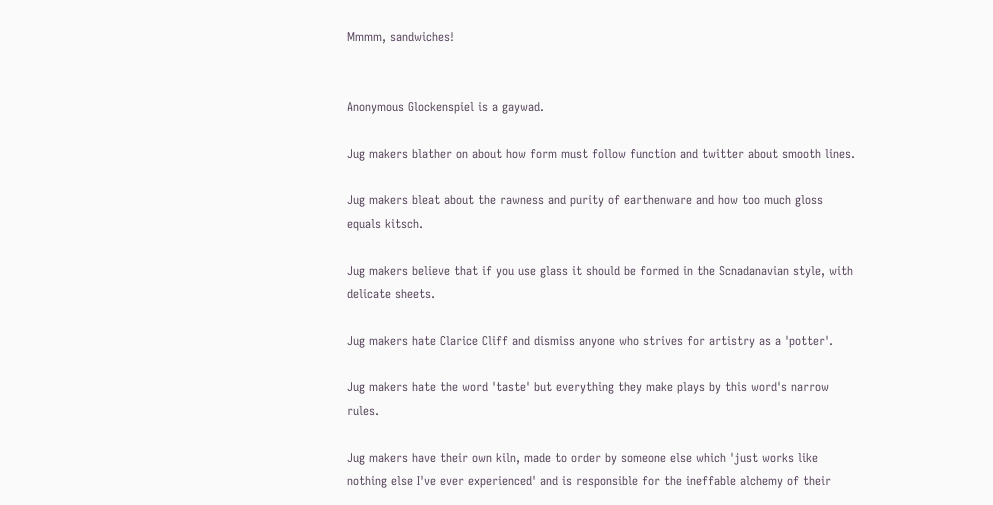Mmmm, sandwiches!


Anonymous Glockenspiel is a gaywad.

Jug makers blather on about how form must follow function and twitter about smooth lines.

Jug makers bleat about the rawness and purity of earthenware and how too much gloss equals kitsch.

Jug makers believe that if you use glass it should be formed in the Scnadanavian style, with delicate sheets.

Jug makers hate Clarice Cliff and dismiss anyone who strives for artistry as a 'potter'.

Jug makers hate the word 'taste' but everything they make plays by this word's narrow rules.

Jug makers have their own kiln, made to order by someone else which 'just works like nothing else I've ever experienced' and is responsible for the ineffable alchemy of their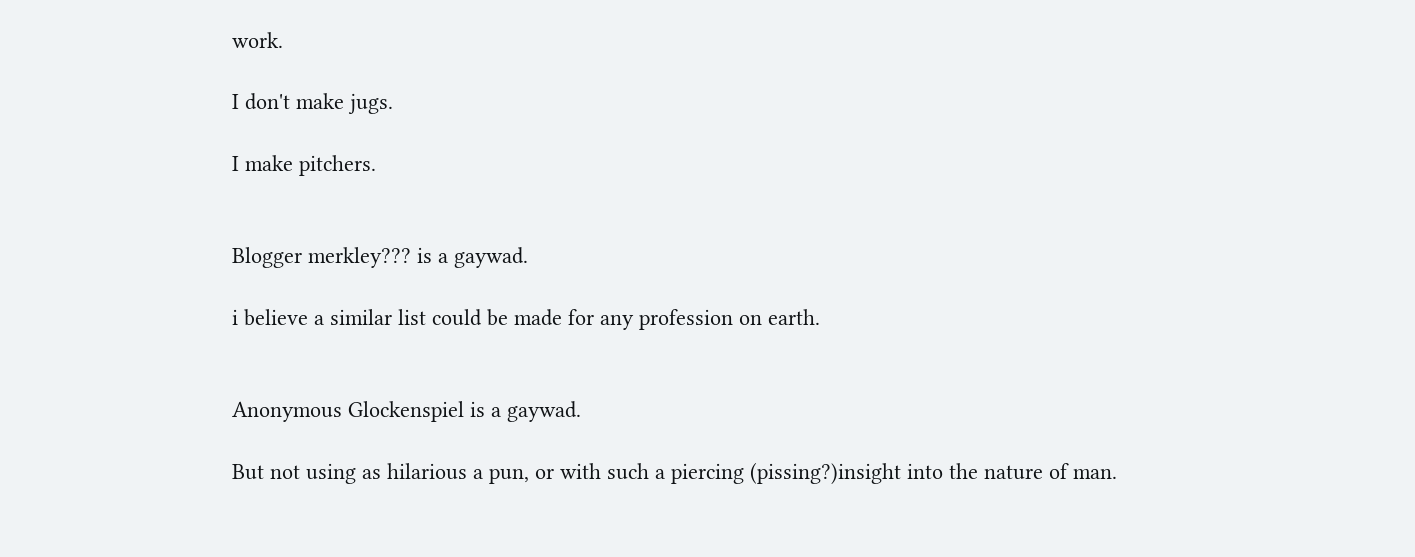work.

I don't make jugs.

I make pitchers.


Blogger merkley??? is a gaywad.

i believe a similar list could be made for any profession on earth.


Anonymous Glockenspiel is a gaywad.

But not using as hilarious a pun, or with such a piercing (pissing?)insight into the nature of man.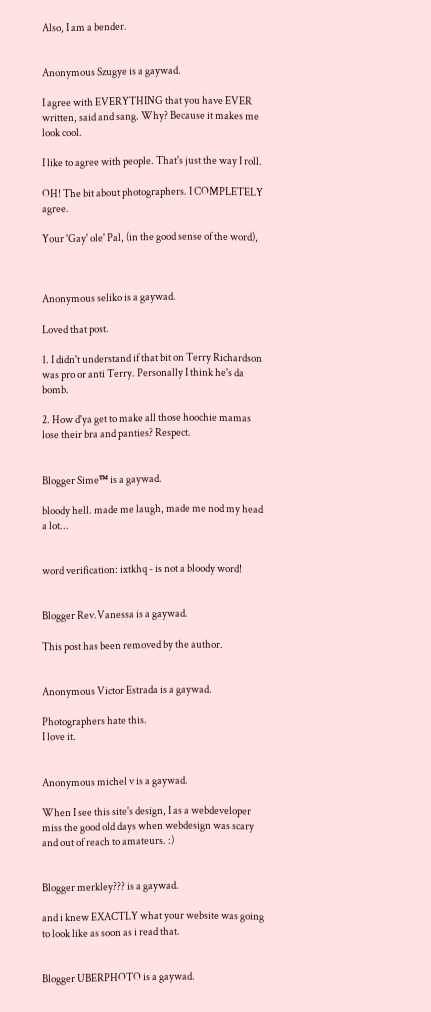Also, I am a bender.


Anonymous Szugye is a gaywad.

I agree with EVERYTHING that you have EVER written, said and sang. Why? Because it makes me look cool.

I like to agree with people. That's just the way I roll.

OH! The bit about photographers. I COMPLETELY agree.

Your 'Gay' ole' Pal, (in the good sense of the word),



Anonymous seliko is a gaywad.

Loved that post.

1. I didn't understand if that bit on Terry Richardson was pro or anti Terry. Personally I think he's da bomb.

2. How d'ya get to make all those hoochie mamas lose their bra and panties? Respect.


Blogger Sime™ is a gaywad.

bloody hell. made me laugh, made me nod my head a lot...


word verification: ixtkhq - is not a bloody word!


Blogger Rev.Vanessa is a gaywad.

This post has been removed by the author.


Anonymous Victor Estrada is a gaywad.

Photographers hate this.
I love it.


Anonymous michel v is a gaywad.

When I see this site's design, I as a webdeveloper miss the good old days when webdesign was scary and out of reach to amateurs. :)


Blogger merkley??? is a gaywad.

and i knew EXACTLY what your website was going to look like as soon as i read that.


Blogger UBERPHOTO is a gaywad.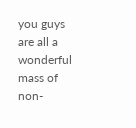you guys are all a wonderful mass of non-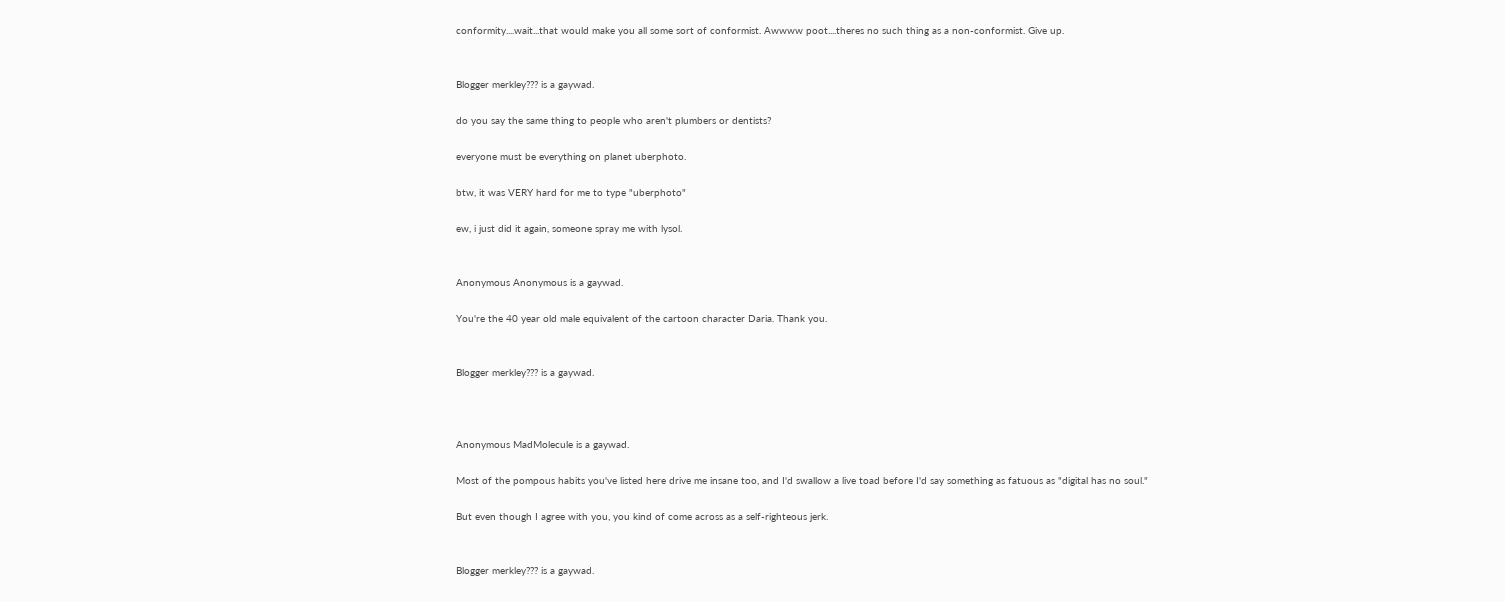conformity....wait...that would make you all some sort of conformist. Awwww poot....theres no such thing as a non-conformist. Give up.


Blogger merkley??? is a gaywad.

do you say the same thing to people who aren't plumbers or dentists?

everyone must be everything on planet uberphoto.

btw, it was VERY hard for me to type "uberphoto"

ew, i just did it again, someone spray me with lysol.


Anonymous Anonymous is a gaywad.

You're the 40 year old male equivalent of the cartoon character Daria. Thank you.


Blogger merkley??? is a gaywad.



Anonymous MadMolecule is a gaywad.

Most of the pompous habits you've listed here drive me insane too, and I'd swallow a live toad before I'd say something as fatuous as "digital has no soul."

But even though I agree with you, you kind of come across as a self-righteous jerk.


Blogger merkley??? is a gaywad.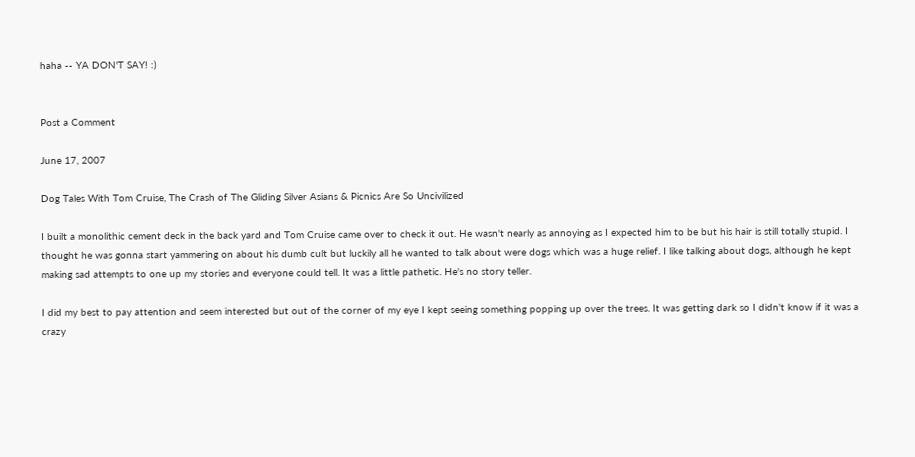haha -- YA DON'T SAY! :)


Post a Comment

June 17, 2007

Dog Tales With Tom Cruise, The Crash of The Gliding Silver Asians & Picnics Are So Uncivilized

I built a monolithic cement deck in the back yard and Tom Cruise came over to check it out. He wasn't nearly as annoying as I expected him to be but his hair is still totally stupid. I thought he was gonna start yammering on about his dumb cult but luckily all he wanted to talk about were dogs which was a huge relief. I like talking about dogs, although he kept making sad attempts to one up my stories and everyone could tell. It was a little pathetic. He's no story teller.

I did my best to pay attention and seem interested but out of the corner of my eye I kept seeing something popping up over the trees. It was getting dark so I didn't know if it was a crazy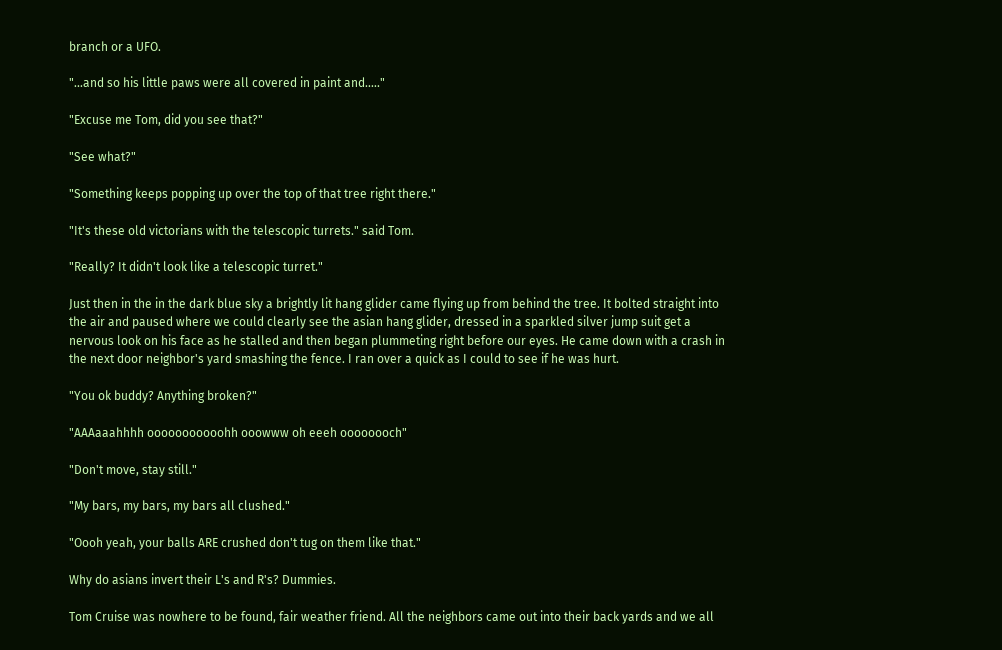branch or a UFO.

"...and so his little paws were all covered in paint and....."

"Excuse me Tom, did you see that?"

"See what?"

"Something keeps popping up over the top of that tree right there."

"It's these old victorians with the telescopic turrets." said Tom.

"Really? It didn't look like a telescopic turret."

Just then in the in the dark blue sky a brightly lit hang glider came flying up from behind the tree. It bolted straight into the air and paused where we could clearly see the asian hang glider, dressed in a sparkled silver jump suit get a nervous look on his face as he stalled and then began plummeting right before our eyes. He came down with a crash in the next door neighbor's yard smashing the fence. I ran over a quick as I could to see if he was hurt.

"You ok buddy? Anything broken?"

"AAAaaahhhh ooooooooooohh ooowww oh eeeh oooooooch"

"Don't move, stay still."

"My bars, my bars, my bars all clushed."

"Oooh yeah, your balls ARE crushed don't tug on them like that."

Why do asians invert their L's and R's? Dummies.

Tom Cruise was nowhere to be found, fair weather friend. All the neighbors came out into their back yards and we all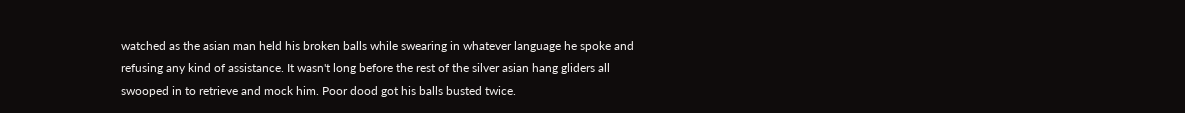watched as the asian man held his broken balls while swearing in whatever language he spoke and refusing any kind of assistance. It wasn't long before the rest of the silver asian hang gliders all swooped in to retrieve and mock him. Poor dood got his balls busted twice.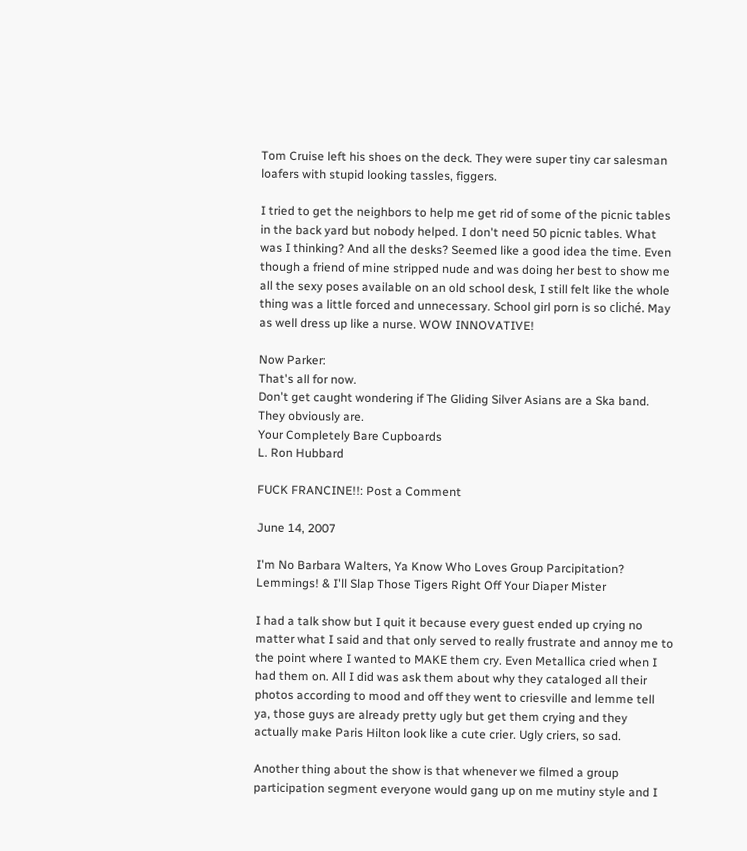Tom Cruise left his shoes on the deck. They were super tiny car salesman loafers with stupid looking tassles, figgers.

I tried to get the neighbors to help me get rid of some of the picnic tables in the back yard but nobody helped. I don't need 50 picnic tables. What was I thinking? And all the desks? Seemed like a good idea the time. Even though a friend of mine stripped nude and was doing her best to show me all the sexy poses available on an old school desk, I still felt like the whole thing was a little forced and unnecessary. School girl porn is so cliché. May as well dress up like a nurse. WOW INNOVATIVE!

Now Parker:
That's all for now.
Don't get caught wondering if The Gliding Silver Asians are a Ska band. They obviously are.
Your Completely Bare Cupboards
L. Ron Hubbard

FUCK FRANCINE!!: Post a Comment

June 14, 2007

I'm No Barbara Walters, Ya Know Who Loves Group Parcipitation? Lemmings! & I'll Slap Those Tigers Right Off Your Diaper Mister

I had a talk show but I quit it because every guest ended up crying no matter what I said and that only served to really frustrate and annoy me to the point where I wanted to MAKE them cry. Even Metallica cried when I had them on. All I did was ask them about why they cataloged all their photos according to mood and off they went to criesville and lemme tell ya, those guys are already pretty ugly but get them crying and they actually make Paris Hilton look like a cute crier. Ugly criers, so sad.

Another thing about the show is that whenever we filmed a group participation segment everyone would gang up on me mutiny style and I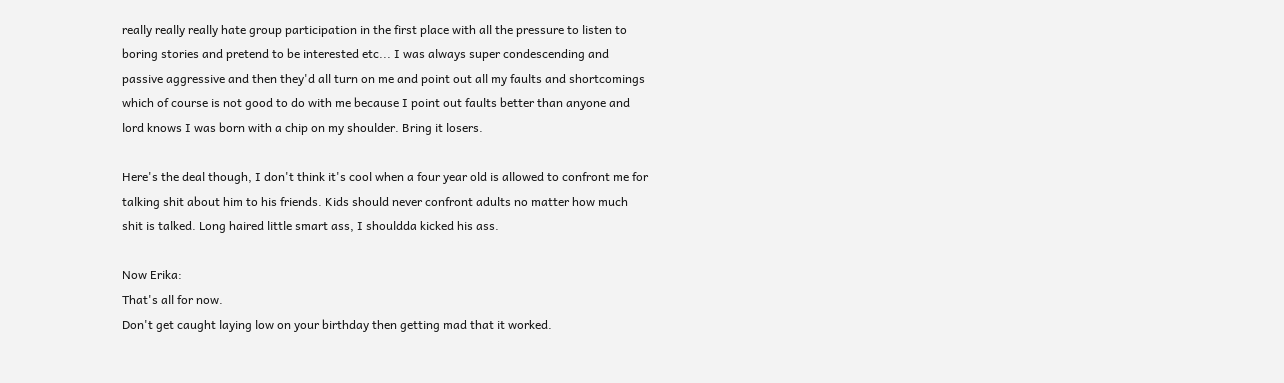really really really hate group participation in the first place with all the pressure to listen to boring stories and pretend to be interested etc... I was always super condescending and passive aggressive and then they'd all turn on me and point out all my faults and shortcomings which of course is not good to do with me because I point out faults better than anyone and lord knows I was born with a chip on my shoulder. Bring it losers.

Here's the deal though, I don't think it's cool when a four year old is allowed to confront me for talking shit about him to his friends. Kids should never confront adults no matter how much shit is talked. Long haired little smart ass, I shouldda kicked his ass.

Now Erika:
That's all for now.
Don't get caught laying low on your birthday then getting mad that it worked.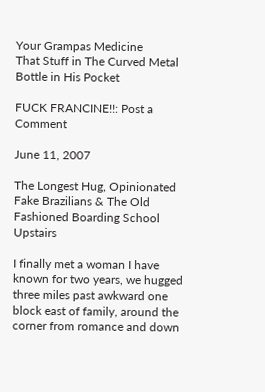Your Grampas Medicine
That Stuff in The Curved Metal Bottle in His Pocket

FUCK FRANCINE!!: Post a Comment

June 11, 2007

The Longest Hug, Opinionated Fake Brazilians & The Old Fashioned Boarding School Upstairs

I finally met a woman I have known for two years, we hugged three miles past awkward one block east of family, around the corner from romance and down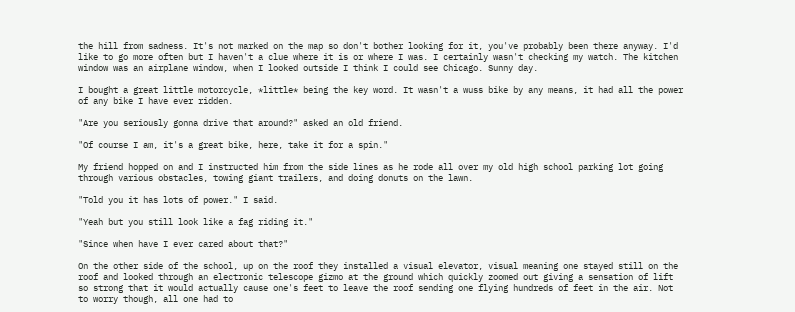the hill from sadness. It's not marked on the map so don't bother looking for it, you've probably been there anyway. I'd like to go more often but I haven't a clue where it is or where I was. I certainly wasn't checking my watch. The kitchen window was an airplane window, when I looked outside I think I could see Chicago. Sunny day.

I bought a great little motorcycle, *little* being the key word. It wasn't a wuss bike by any means, it had all the power of any bike I have ever ridden.

"Are you seriously gonna drive that around?" asked an old friend.

"Of course I am, it's a great bike, here, take it for a spin."

My friend hopped on and I instructed him from the side lines as he rode all over my old high school parking lot going through various obstacles, towing giant trailers, and doing donuts on the lawn.

"Told you it has lots of power." I said.

"Yeah but you still look like a fag riding it."

"Since when have I ever cared about that?"

On the other side of the school, up on the roof they installed a visual elevator, visual meaning one stayed still on the roof and looked through an electronic telescope gizmo at the ground which quickly zoomed out giving a sensation of lift so strong that it would actually cause one's feet to leave the roof sending one flying hundreds of feet in the air. Not to worry though, all one had to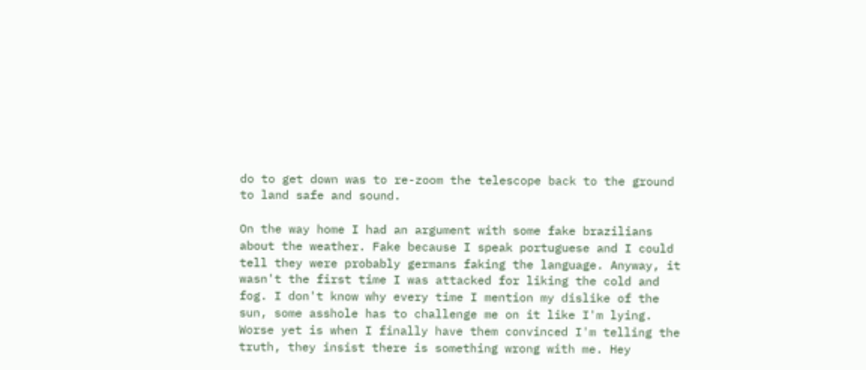do to get down was to re-zoom the telescope back to the ground to land safe and sound.

On the way home I had an argument with some fake brazilians about the weather. Fake because I speak portuguese and I could tell they were probably germans faking the language. Anyway, it wasn't the first time I was attacked for liking the cold and fog. I don't know why every time I mention my dislike of the sun, some asshole has to challenge me on it like I'm lying. Worse yet is when I finally have them convinced I'm telling the truth, they insist there is something wrong with me. Hey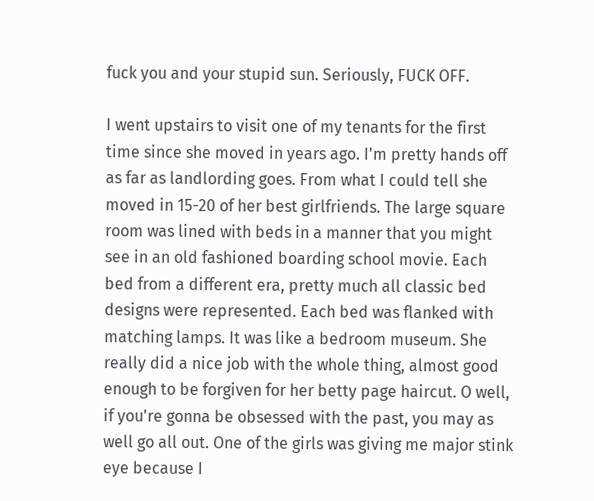fuck you and your stupid sun. Seriously, FUCK OFF.

I went upstairs to visit one of my tenants for the first time since she moved in years ago. I'm pretty hands off as far as landlording goes. From what I could tell she moved in 15-20 of her best girlfriends. The large square room was lined with beds in a manner that you might see in an old fashioned boarding school movie. Each bed from a different era, pretty much all classic bed designs were represented. Each bed was flanked with matching lamps. It was like a bedroom museum. She really did a nice job with the whole thing, almost good enough to be forgiven for her betty page haircut. O well, if you're gonna be obsessed with the past, you may as well go all out. One of the girls was giving me major stink eye because I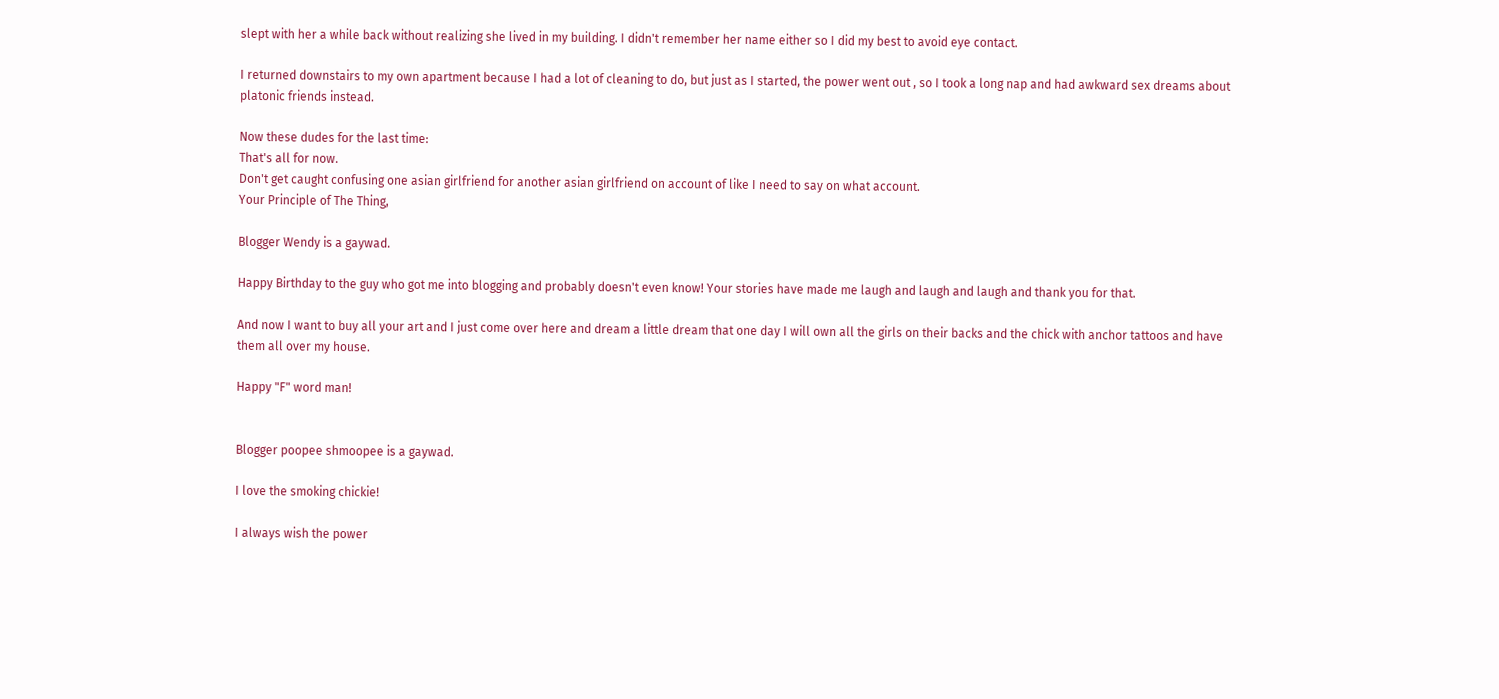slept with her a while back without realizing she lived in my building. I didn't remember her name either so I did my best to avoid eye contact.

I returned downstairs to my own apartment because I had a lot of cleaning to do, but just as I started, the power went out , so I took a long nap and had awkward sex dreams about platonic friends instead.

Now these dudes for the last time:
That's all for now.
Don't get caught confusing one asian girlfriend for another asian girlfriend on account of like I need to say on what account.
Your Principle of The Thing,

Blogger Wendy is a gaywad.

Happy Birthday to the guy who got me into blogging and probably doesn't even know! Your stories have made me laugh and laugh and laugh and thank you for that.

And now I want to buy all your art and I just come over here and dream a little dream that one day I will own all the girls on their backs and the chick with anchor tattoos and have them all over my house.

Happy "F" word man!


Blogger poopee shmoopee is a gaywad.

I love the smoking chickie!

I always wish the power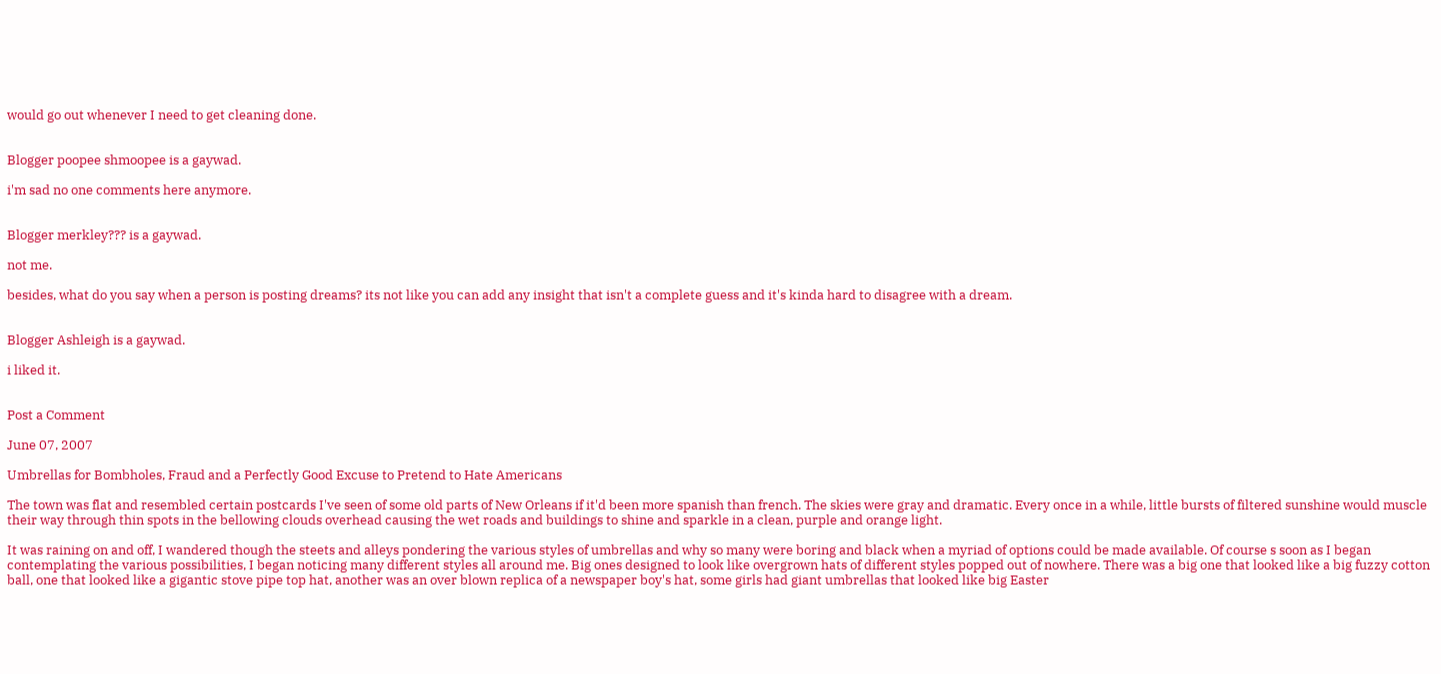would go out whenever I need to get cleaning done.


Blogger poopee shmoopee is a gaywad.

i'm sad no one comments here anymore.


Blogger merkley??? is a gaywad.

not me.

besides, what do you say when a person is posting dreams? its not like you can add any insight that isn't a complete guess and it's kinda hard to disagree with a dream.


Blogger Ashleigh is a gaywad.

i liked it.


Post a Comment

June 07, 2007

Umbrellas for Bombholes, Fraud and a Perfectly Good Excuse to Pretend to Hate Americans

The town was flat and resembled certain postcards I've seen of some old parts of New Orleans if it'd been more spanish than french. The skies were gray and dramatic. Every once in a while, little bursts of filtered sunshine would muscle their way through thin spots in the bellowing clouds overhead causing the wet roads and buildings to shine and sparkle in a clean, purple and orange light.

It was raining on and off, I wandered though the steets and alleys pondering the various styles of umbrellas and why so many were boring and black when a myriad of options could be made available. Of course s soon as I began contemplating the various possibilities, I began noticing many different styles all around me. Big ones designed to look like overgrown hats of different styles popped out of nowhere. There was a big one that looked like a big fuzzy cotton ball, one that looked like a gigantic stove pipe top hat, another was an over blown replica of a newspaper boy's hat, some girls had giant umbrellas that looked like big Easter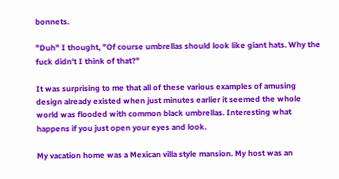bonnets.

"Duh" I thought, "Of course umbrellas should look like giant hats. Why the fuck didn't I think of that?"

It was surprising to me that all of these various examples of amusing design already existed when just minutes earlier it seemed the whole world was flooded with common black umbrellas. Interesting what happens if you just open your eyes and look.

My vacation home was a Mexican villa style mansion. My host was an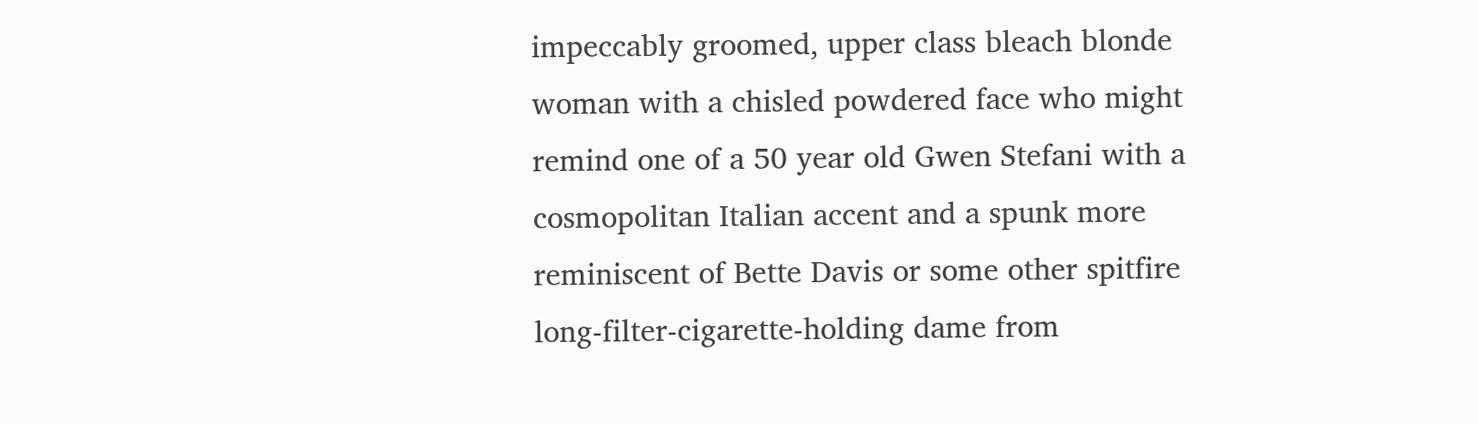impeccably groomed, upper class bleach blonde woman with a chisled powdered face who might remind one of a 50 year old Gwen Stefani with a cosmopolitan Italian accent and a spunk more reminiscent of Bette Davis or some other spitfire long-filter-cigarette-holding dame from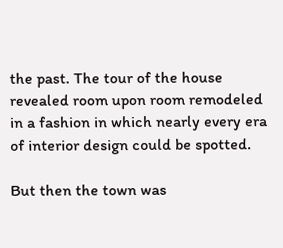the past. The tour of the house revealed room upon room remodeled in a fashion in which nearly every era of interior design could be spotted.

But then the town was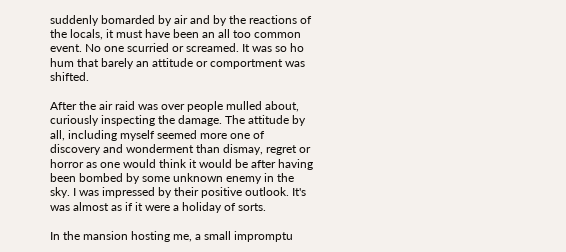suddenly bomarded by air and by the reactions of the locals, it must have been an all too common event. No one scurried or screamed. It was so ho hum that barely an attitude or comportment was shifted.

After the air raid was over people mulled about, curiously inspecting the damage. The attitude by all, including myself seemed more one of discovery and wonderment than dismay, regret or horror as one would think it would be after having been bombed by some unknown enemy in the sky. I was impressed by their positive outlook. It's was almost as if it were a holiday of sorts.

In the mansion hosting me, a small impromptu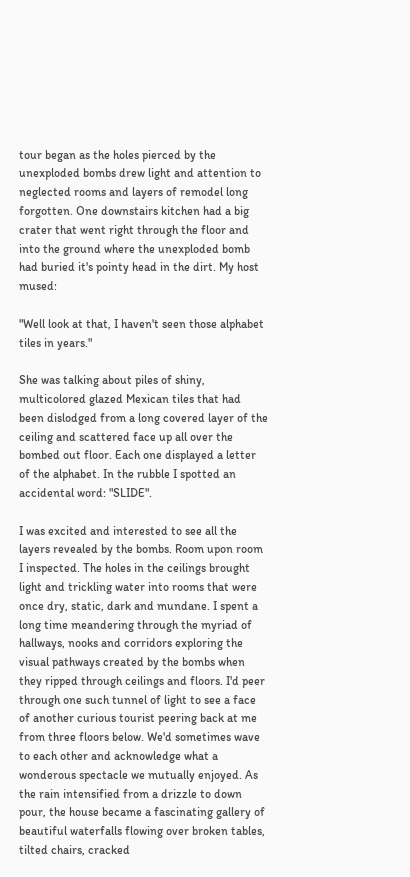tour began as the holes pierced by the unexploded bombs drew light and attention to neglected rooms and layers of remodel long forgotten. One downstairs kitchen had a big crater that went right through the floor and into the ground where the unexploded bomb had buried it's pointy head in the dirt. My host mused:

"Well look at that, I haven't seen those alphabet tiles in years."

She was talking about piles of shiny, multicolored glazed Mexican tiles that had been dislodged from a long covered layer of the ceiling and scattered face up all over the bombed out floor. Each one displayed a letter of the alphabet. In the rubble I spotted an accidental word: "SLIDE".

I was excited and interested to see all the layers revealed by the bombs. Room upon room I inspected. The holes in the ceilings brought light and trickling water into rooms that were once dry, static, dark and mundane. I spent a long time meandering through the myriad of hallways, nooks and corridors exploring the visual pathways created by the bombs when they ripped through ceilings and floors. I'd peer through one such tunnel of light to see a face of another curious tourist peering back at me from three floors below. We'd sometimes wave to each other and acknowledge what a wonderous spectacle we mutually enjoyed. As the rain intensified from a drizzle to down pour, the house became a fascinating gallery of beautiful waterfalls flowing over broken tables, tilted chairs, cracked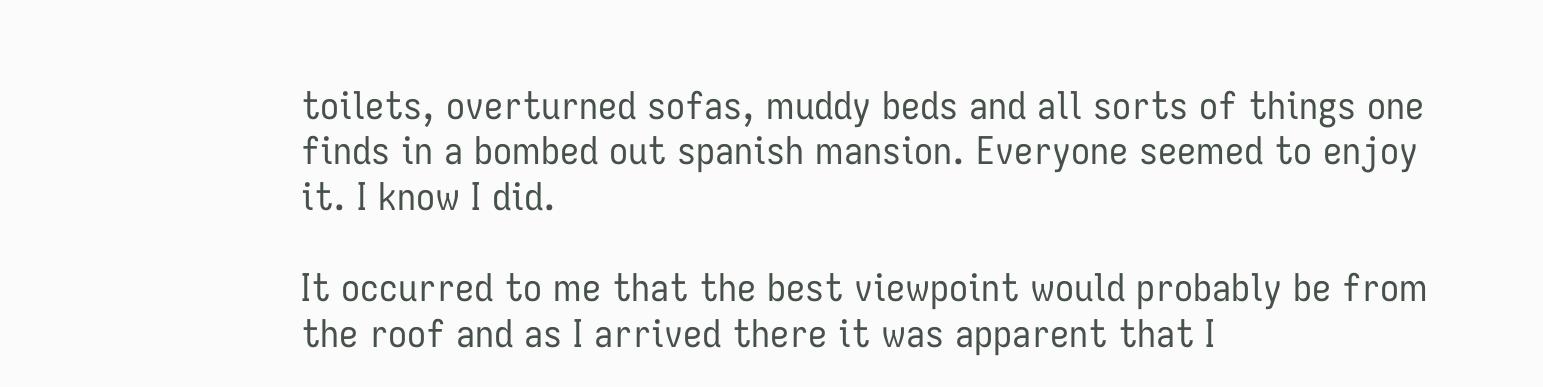toilets, overturned sofas, muddy beds and all sorts of things one finds in a bombed out spanish mansion. Everyone seemed to enjoy it. I know I did.

It occurred to me that the best viewpoint would probably be from the roof and as I arrived there it was apparent that I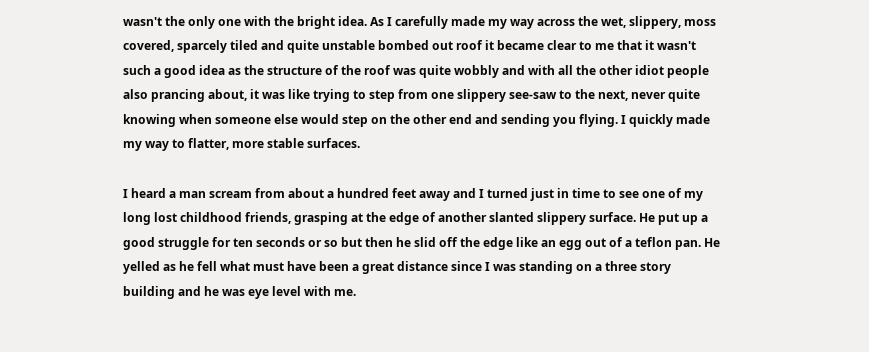wasn't the only one with the bright idea. As I carefully made my way across the wet, slippery, moss covered, sparcely tiled and quite unstable bombed out roof it became clear to me that it wasn't such a good idea as the structure of the roof was quite wobbly and with all the other idiot people also prancing about, it was like trying to step from one slippery see-saw to the next, never quite knowing when someone else would step on the other end and sending you flying. I quickly made my way to flatter, more stable surfaces.

I heard a man scream from about a hundred feet away and I turned just in time to see one of my long lost childhood friends, grasping at the edge of another slanted slippery surface. He put up a good struggle for ten seconds or so but then he slid off the edge like an egg out of a teflon pan. He yelled as he fell what must have been a great distance since I was standing on a three story building and he was eye level with me.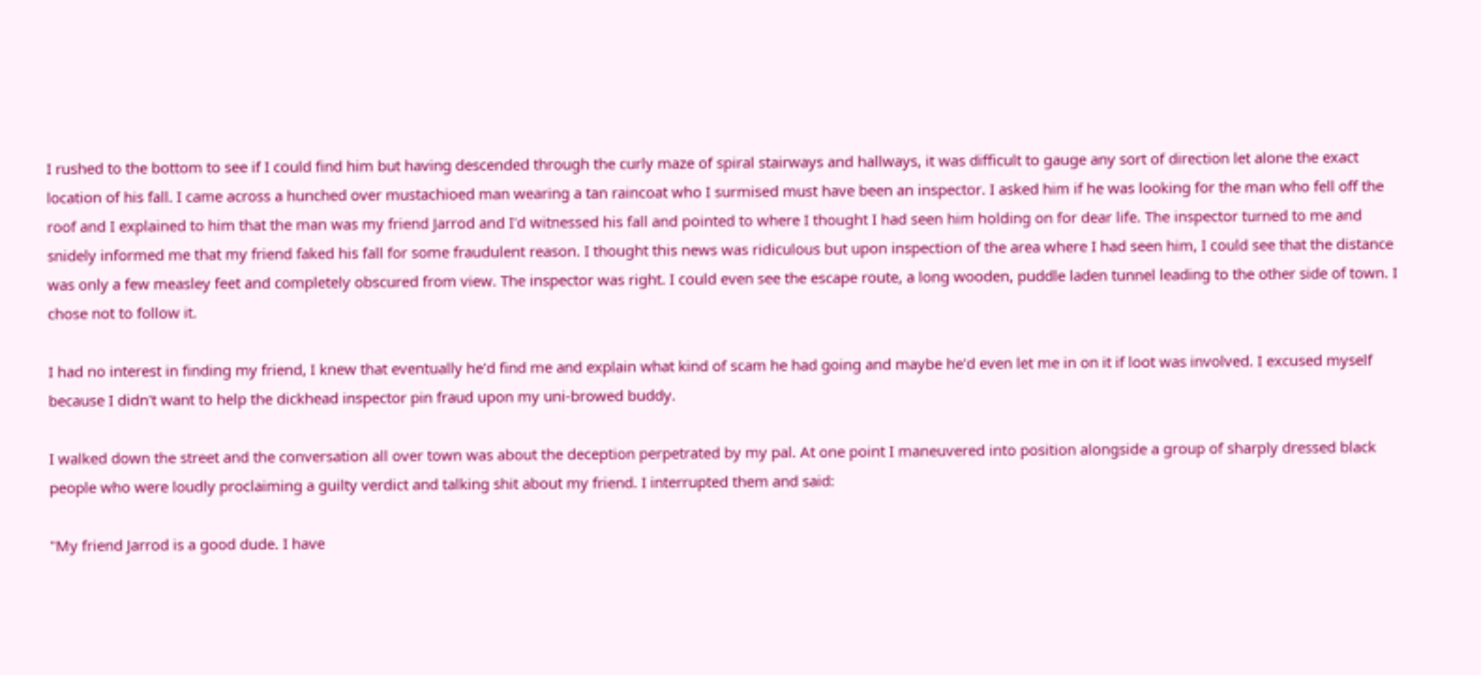I rushed to the bottom to see if I could find him but having descended through the curly maze of spiral stairways and hallways, it was difficult to gauge any sort of direction let alone the exact location of his fall. I came across a hunched over mustachioed man wearing a tan raincoat who I surmised must have been an inspector. I asked him if he was looking for the man who fell off the roof and I explained to him that the man was my friend Jarrod and I'd witnessed his fall and pointed to where I thought I had seen him holding on for dear life. The inspector turned to me and snidely informed me that my friend faked his fall for some fraudulent reason. I thought this news was ridiculous but upon inspection of the area where I had seen him, I could see that the distance was only a few measley feet and completely obscured from view. The inspector was right. I could even see the escape route, a long wooden, puddle laden tunnel leading to the other side of town. I chose not to follow it.

I had no interest in finding my friend, I knew that eventually he'd find me and explain what kind of scam he had going and maybe he'd even let me in on it if loot was involved. I excused myself because I didn't want to help the dickhead inspector pin fraud upon my uni-browed buddy.

I walked down the street and the conversation all over town was about the deception perpetrated by my pal. At one point I maneuvered into position alongside a group of sharply dressed black people who were loudly proclaiming a guilty verdict and talking shit about my friend. I interrupted them and said:

"My friend Jarrod is a good dude. I have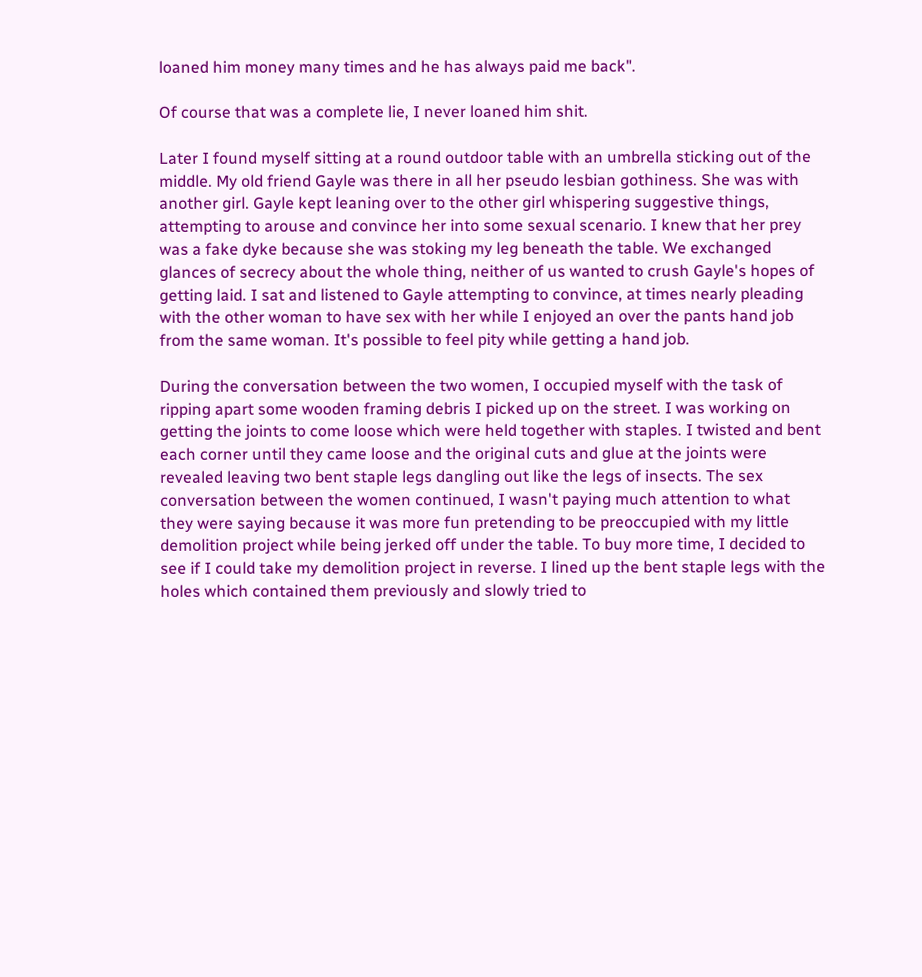loaned him money many times and he has always paid me back".

Of course that was a complete lie, I never loaned him shit.

Later I found myself sitting at a round outdoor table with an umbrella sticking out of the middle. My old friend Gayle was there in all her pseudo lesbian gothiness. She was with another girl. Gayle kept leaning over to the other girl whispering suggestive things, attempting to arouse and convince her into some sexual scenario. I knew that her prey was a fake dyke because she was stoking my leg beneath the table. We exchanged glances of secrecy about the whole thing, neither of us wanted to crush Gayle's hopes of getting laid. I sat and listened to Gayle attempting to convince, at times nearly pleading with the other woman to have sex with her while I enjoyed an over the pants hand job from the same woman. It's possible to feel pity while getting a hand job.

During the conversation between the two women, I occupied myself with the task of ripping apart some wooden framing debris I picked up on the street. I was working on getting the joints to come loose which were held together with staples. I twisted and bent each corner until they came loose and the original cuts and glue at the joints were revealed leaving two bent staple legs dangling out like the legs of insects. The sex conversation between the women continued, I wasn't paying much attention to what they were saying because it was more fun pretending to be preoccupied with my little demolition project while being jerked off under the table. To buy more time, I decided to see if I could take my demolition project in reverse. I lined up the bent staple legs with the holes which contained them previously and slowly tried to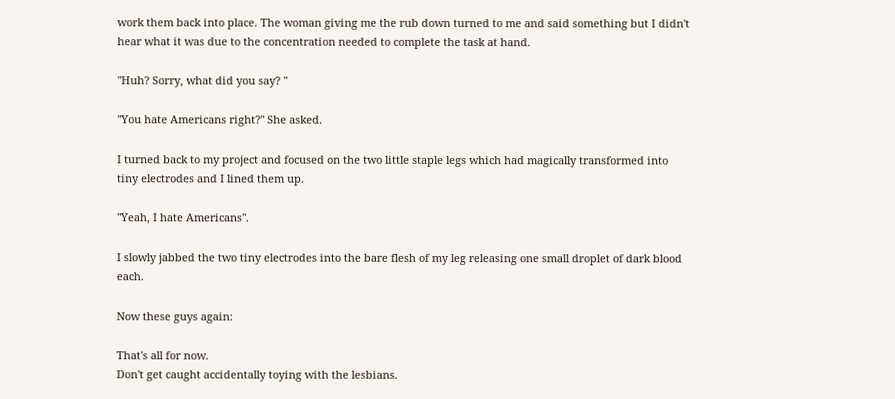work them back into place. The woman giving me the rub down turned to me and said something but I didn't hear what it was due to the concentration needed to complete the task at hand.

"Huh? Sorry, what did you say? "

"You hate Americans right?" She asked.

I turned back to my project and focused on the two little staple legs which had magically transformed into tiny electrodes and I lined them up.

"Yeah, I hate Americans".

I slowly jabbed the two tiny electrodes into the bare flesh of my leg releasing one small droplet of dark blood each.

Now these guys again:

That's all for now.
Don't get caught accidentally toying with the lesbians.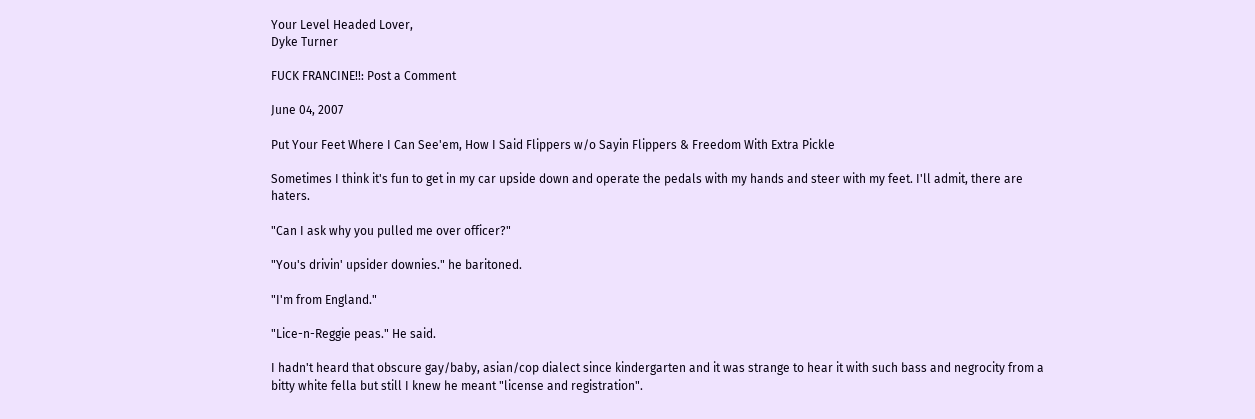Your Level Headed Lover,
Dyke Turner

FUCK FRANCINE!!: Post a Comment

June 04, 2007

Put Your Feet Where I Can See'em, How I Said Flippers w/o Sayin Flippers & Freedom With Extra Pickle

Sometimes I think it's fun to get in my car upside down and operate the pedals with my hands and steer with my feet. I'll admit, there are haters.

"Can I ask why you pulled me over officer?"

"You's drivin' upsider downies." he baritoned.

"I'm from England."

"Lice-n-Reggie peas." He said.

I hadn't heard that obscure gay/baby, asian/cop dialect since kindergarten and it was strange to hear it with such bass and negrocity from a bitty white fella but still I knew he meant "license and registration".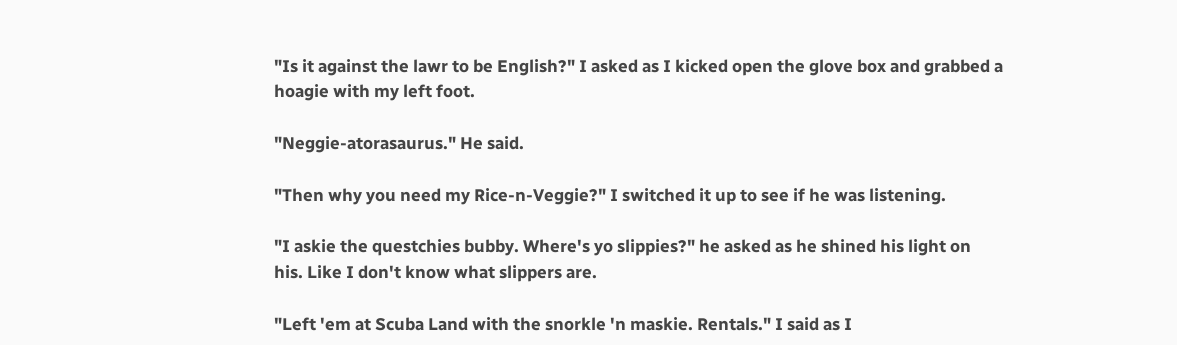"Is it against the lawr to be English?" I asked as I kicked open the glove box and grabbed a hoagie with my left foot.

"Neggie-atorasaurus." He said.

"Then why you need my Rice-n-Veggie?" I switched it up to see if he was listening.

"I askie the questchies bubby. Where's yo slippies?" he asked as he shined his light on his. Like I don't know what slippers are.

"Left 'em at Scuba Land with the snorkle 'n maskie. Rentals." I said as I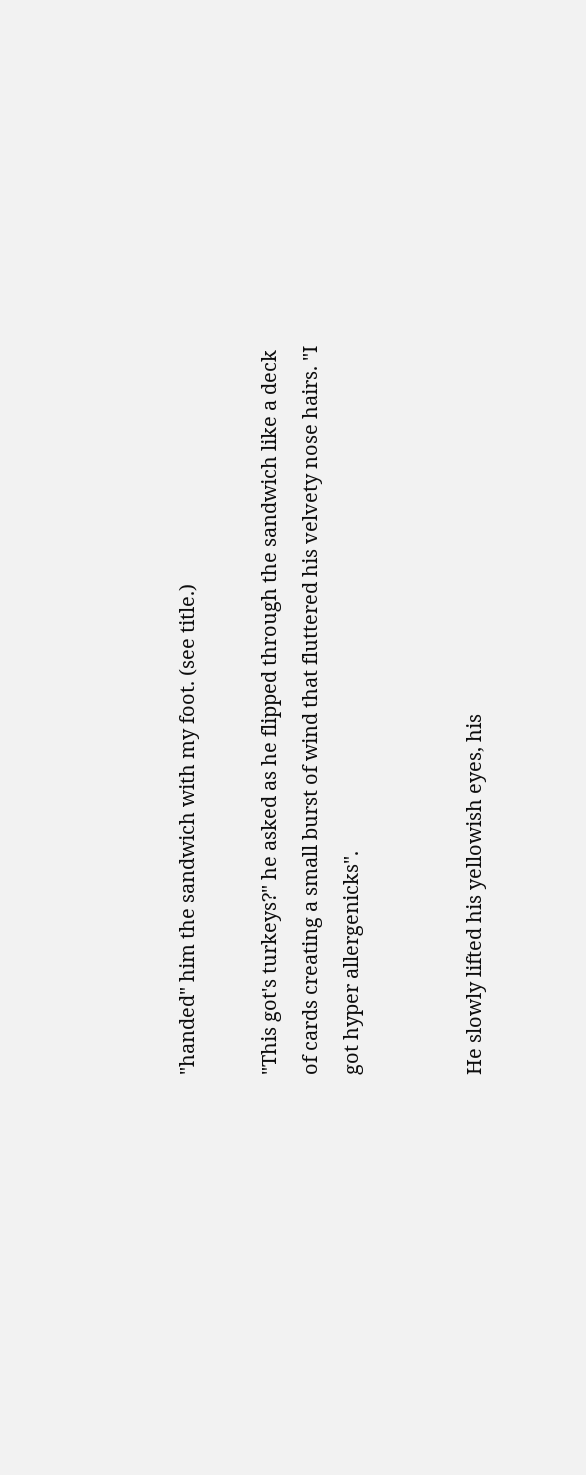"handed" him the sandwich with my foot. (see title.)

"This got's turkeys?" he asked as he flipped through the sandwich like a deck of cards creating a small burst of wind that fluttered his velvety nose hairs. "I got hyper allergenicks".


He slowly lifted his yellowish eyes, his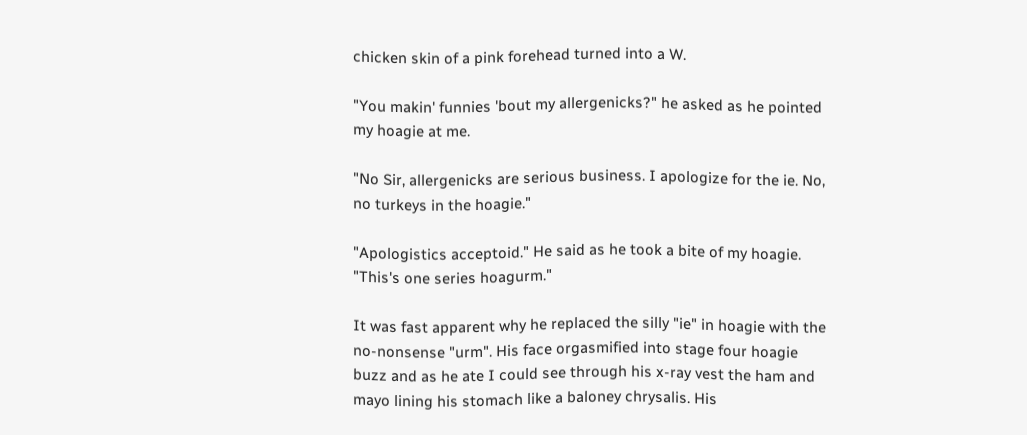chicken skin of a pink forehead turned into a W.

"You makin' funnies 'bout my allergenicks?" he asked as he pointed my hoagie at me.

"No Sir, allergenicks are serious business. I apologize for the ie. No, no turkeys in the hoagie."

"Apologistics acceptoid." He said as he took a bite of my hoagie. "This's one series hoagurm."

It was fast apparent why he replaced the silly "ie" in hoagie with the no-nonsense "urm". His face orgasmified into stage four hoagie buzz and as he ate I could see through his x-ray vest the ham and mayo lining his stomach like a baloney chrysalis. His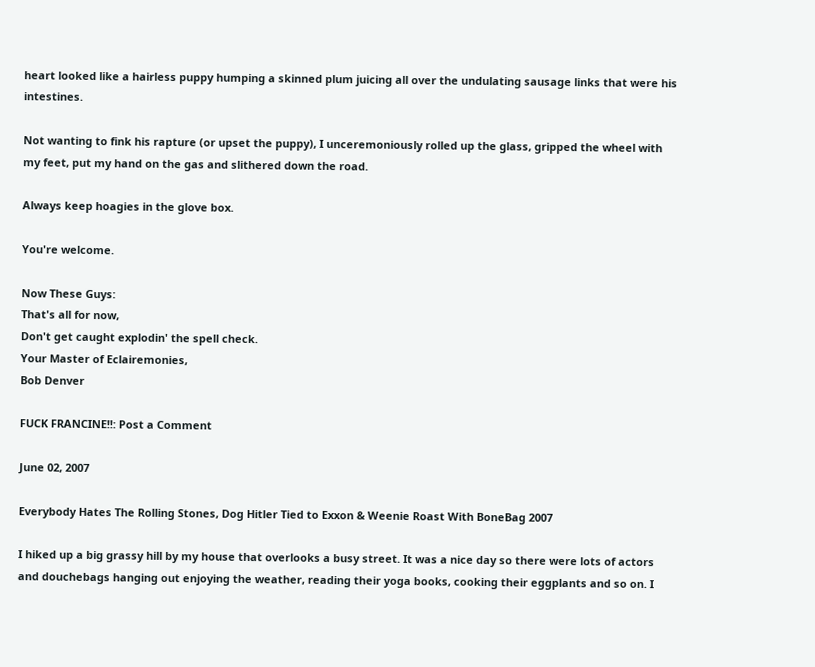heart looked like a hairless puppy humping a skinned plum juicing all over the undulating sausage links that were his intestines.

Not wanting to fink his rapture (or upset the puppy), I unceremoniously rolled up the glass, gripped the wheel with my feet, put my hand on the gas and slithered down the road.

Always keep hoagies in the glove box.

You're welcome.

Now These Guys:
That's all for now,
Don't get caught explodin' the spell check.
Your Master of Eclairemonies,
Bob Denver

FUCK FRANCINE!!: Post a Comment

June 02, 2007

Everybody Hates The Rolling Stones, Dog Hitler Tied to Exxon & Weenie Roast With BoneBag 2007

I hiked up a big grassy hill by my house that overlooks a busy street. It was a nice day so there were lots of actors and douchebags hanging out enjoying the weather, reading their yoga books, cooking their eggplants and so on. I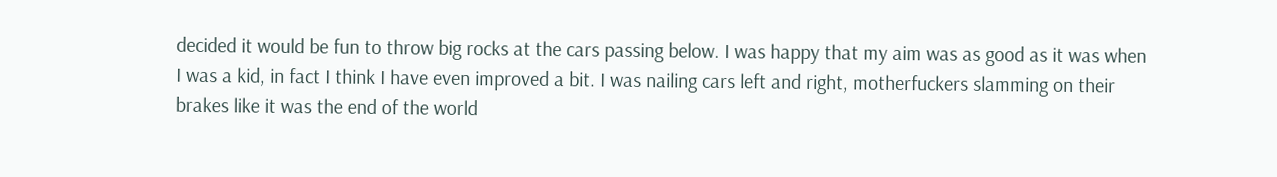decided it would be fun to throw big rocks at the cars passing below. I was happy that my aim was as good as it was when I was a kid, in fact I think I have even improved a bit. I was nailing cars left and right, motherfuckers slamming on their brakes like it was the end of the world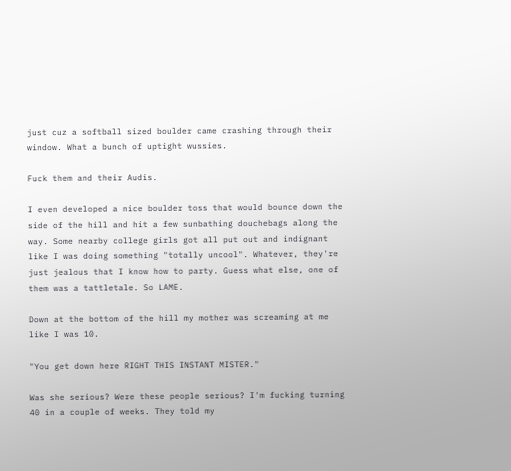just cuz a softball sized boulder came crashing through their window. What a bunch of uptight wussies.

Fuck them and their Audis.

I even developed a nice boulder toss that would bounce down the side of the hill and hit a few sunbathing douchebags along the way. Some nearby college girls got all put out and indignant like I was doing something "totally uncool". Whatever, they're just jealous that I know how to party. Guess what else, one of them was a tattletale. So LAME.

Down at the bottom of the hill my mother was screaming at me like I was 10.

"You get down here RIGHT THIS INSTANT MISTER."

Was she serious? Were these people serious? I'm fucking turning 40 in a couple of weeks. They told my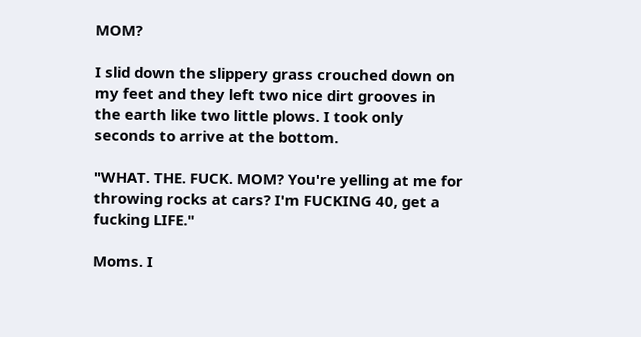MOM?

I slid down the slippery grass crouched down on my feet and they left two nice dirt grooves in the earth like two little plows. I took only seconds to arrive at the bottom.

"WHAT. THE. FUCK. MOM? You're yelling at me for throwing rocks at cars? I'm FUCKING 40, get a fucking LIFE."

Moms. I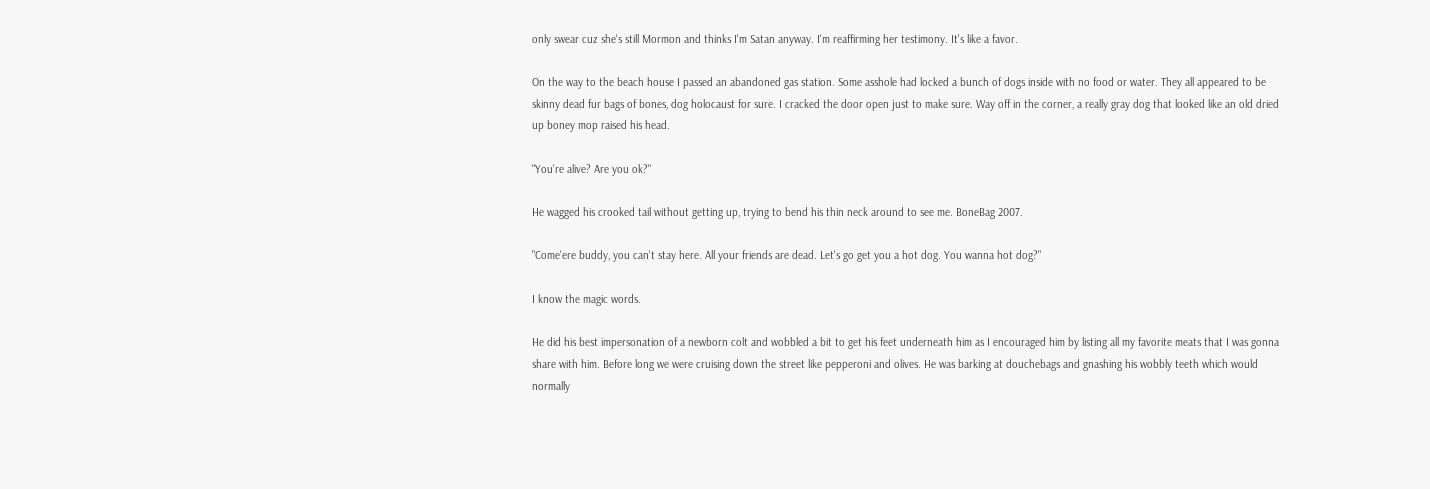only swear cuz she's still Mormon and thinks I'm Satan anyway. I'm reaffirming her testimony. It's like a favor.

On the way to the beach house I passed an abandoned gas station. Some asshole had locked a bunch of dogs inside with no food or water. They all appeared to be skinny dead fur bags of bones, dog holocaust for sure. I cracked the door open just to make sure. Way off in the corner, a really gray dog that looked like an old dried up boney mop raised his head.

"You're alive? Are you ok?"

He wagged his crooked tail without getting up, trying to bend his thin neck around to see me. BoneBag 2007.

"Come'ere buddy, you can't stay here. All your friends are dead. Let's go get you a hot dog. You wanna hot dog?"

I know the magic words.

He did his best impersonation of a newborn colt and wobbled a bit to get his feet underneath him as I encouraged him by listing all my favorite meats that I was gonna share with him. Before long we were cruising down the street like pepperoni and olives. He was barking at douchebags and gnashing his wobbly teeth which would normally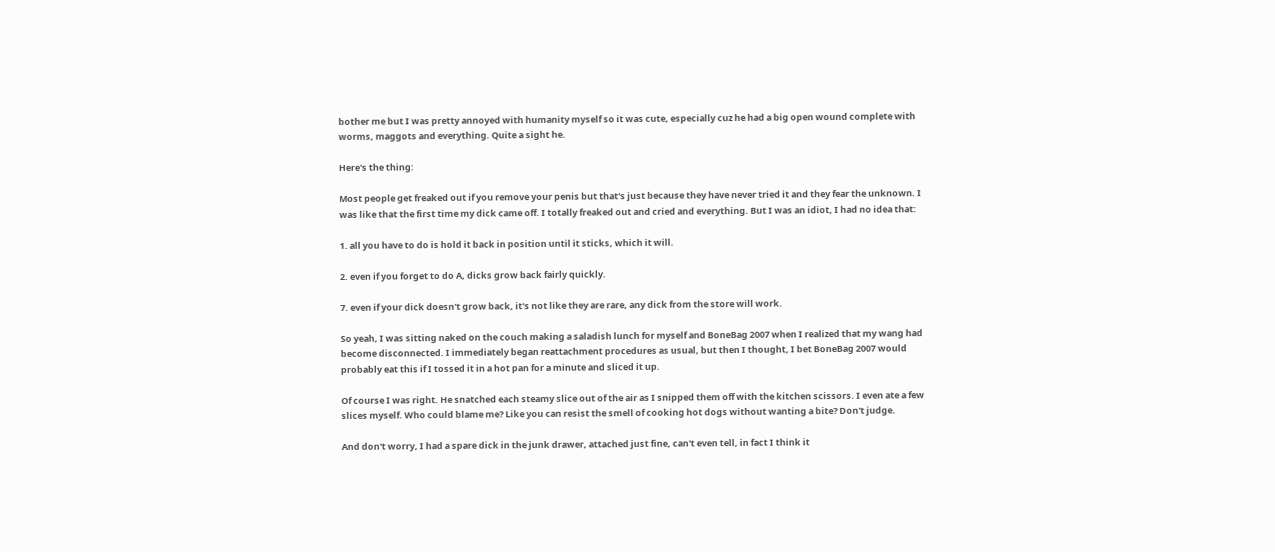bother me but I was pretty annoyed with humanity myself so it was cute, especially cuz he had a big open wound complete with worms, maggots and everything. Quite a sight he.

Here's the thing:

Most people get freaked out if you remove your penis but that's just because they have never tried it and they fear the unknown. I was like that the first time my dick came off. I totally freaked out and cried and everything. But I was an idiot, I had no idea that:

1. all you have to do is hold it back in position until it sticks, which it will.

2. even if you forget to do A, dicks grow back fairly quickly.

7. even if your dick doesn't grow back, it's not like they are rare, any dick from the store will work.

So yeah, I was sitting naked on the couch making a saladish lunch for myself and BoneBag 2007 when I realized that my wang had become disconnected. I immediately began reattachment procedures as usual, but then I thought, I bet BoneBag 2007 would probably eat this if I tossed it in a hot pan for a minute and sliced it up.

Of course I was right. He snatched each steamy slice out of the air as I snipped them off with the kitchen scissors. I even ate a few slices myself. Who could blame me? Like you can resist the smell of cooking hot dogs without wanting a bite? Don't judge.

And don't worry, I had a spare dick in the junk drawer, attached just fine, can't even tell, in fact I think it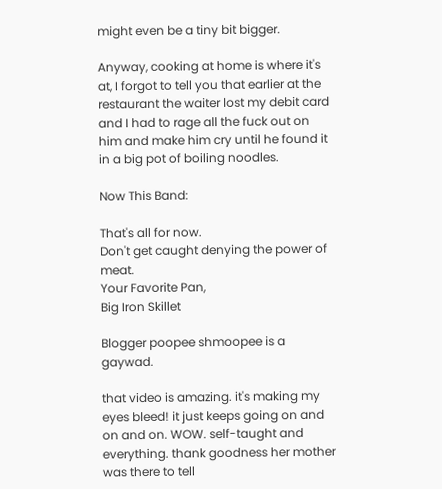might even be a tiny bit bigger.

Anyway, cooking at home is where it's at, I forgot to tell you that earlier at the restaurant the waiter lost my debit card and I had to rage all the fuck out on him and make him cry until he found it in a big pot of boiling noodles.

Now This Band:

That's all for now.
Don't get caught denying the power of meat.
Your Favorite Pan,
Big Iron Skillet

Blogger poopee shmoopee is a gaywad.

that video is amazing. it's making my eyes bleed! it just keeps going on and on and on. WOW. self-taught and everything. thank goodness her mother was there to tell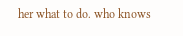her what to do. who knows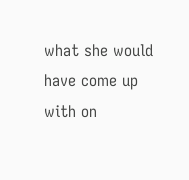what she would have come up with on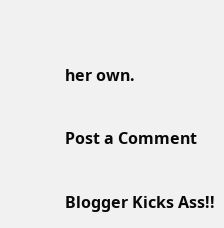her own.


Post a Comment


Blogger Kicks Ass!!